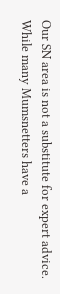Our SN area is not a substitute for expert advice. While many Mumsnetters have a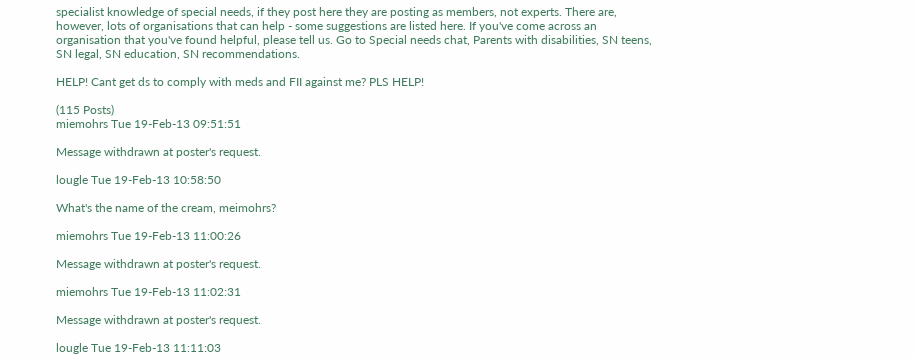specialist knowledge of special needs, if they post here they are posting as members, not experts. There are, however, lots of organisations that can help - some suggestions are listed here. If you've come across an organisation that you've found helpful, please tell us. Go to Special needs chat, Parents with disabilities, SN teens, SN legal, SN education, SN recommendations.

HELP! Cant get ds to comply with meds and FII against me? PLS HELP!

(115 Posts)
miemohrs Tue 19-Feb-13 09:51:51

Message withdrawn at poster's request.

lougle Tue 19-Feb-13 10:58:50

What's the name of the cream, meimohrs?

miemohrs Tue 19-Feb-13 11:00:26

Message withdrawn at poster's request.

miemohrs Tue 19-Feb-13 11:02:31

Message withdrawn at poster's request.

lougle Tue 19-Feb-13 11:11:03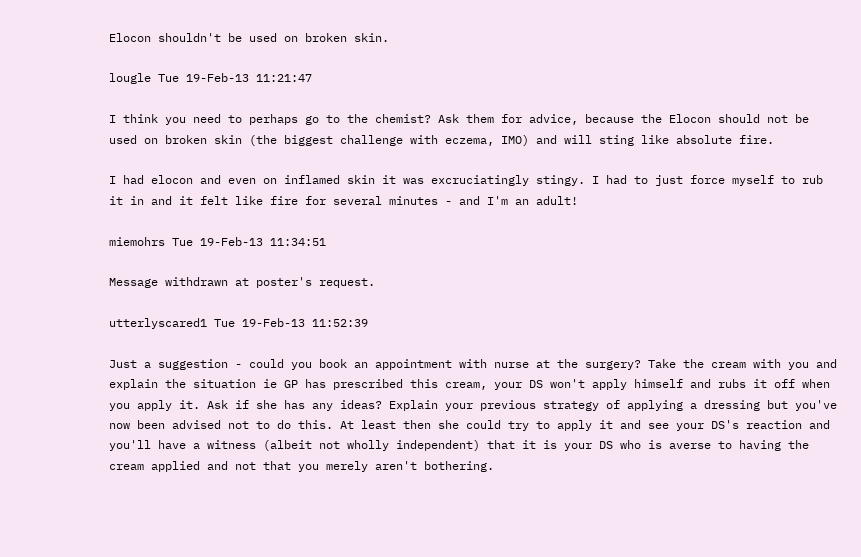Elocon shouldn't be used on broken skin.

lougle Tue 19-Feb-13 11:21:47

I think you need to perhaps go to the chemist? Ask them for advice, because the Elocon should not be used on broken skin (the biggest challenge with eczema, IMO) and will sting like absolute fire.

I had elocon and even on inflamed skin it was excruciatingly stingy. I had to just force myself to rub it in and it felt like fire for several minutes - and I'm an adult!

miemohrs Tue 19-Feb-13 11:34:51

Message withdrawn at poster's request.

utterlyscared1 Tue 19-Feb-13 11:52:39

Just a suggestion - could you book an appointment with nurse at the surgery? Take the cream with you and explain the situation ie GP has prescribed this cream, your DS won't apply himself and rubs it off when you apply it. Ask if she has any ideas? Explain your previous strategy of applying a dressing but you've now been advised not to do this. At least then she could try to apply it and see your DS's reaction and you'll have a witness (albeit not wholly independent) that it is your DS who is averse to having the cream applied and not that you merely aren't bothering.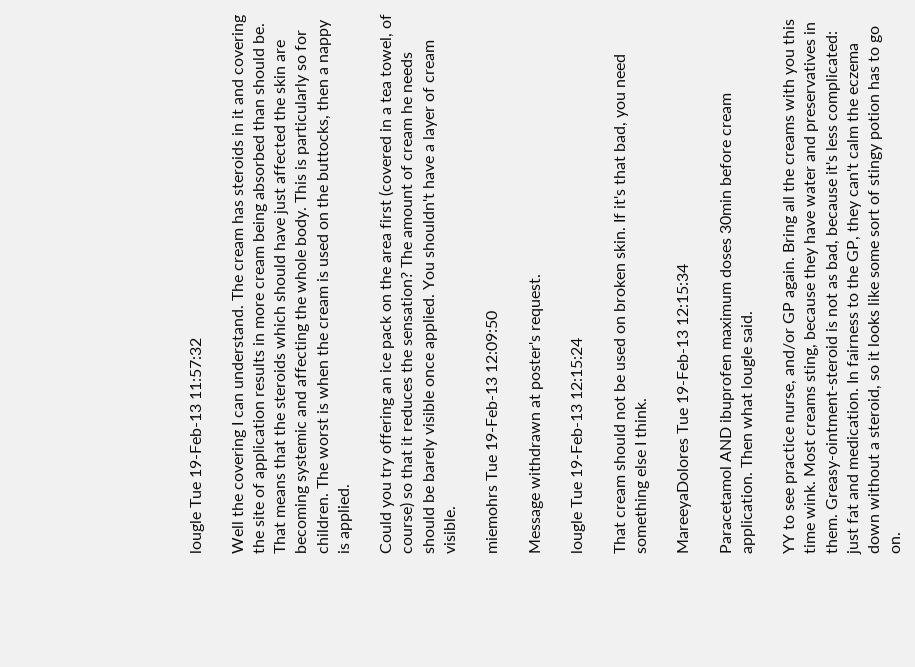lougle Tue 19-Feb-13 11:57:32

Well the covering I can understand. The cream has steroids in it and covering the site of application results in more cream being absorbed than should be. That means that the steroids which should have just affected the skin are becoming systemic and affecting the whole body. This is particularly so for children. The worst is when the cream is used on the buttocks, then a nappy is applied.

Could you try offering an ice pack on the area first (covered in a tea towel, of course) so that it reduces the sensation? The amount of cream he needs should be barely visible once applied. You shouldn't have a layer of cream visible.

miemohrs Tue 19-Feb-13 12:09:50

Message withdrawn at poster's request.

lougle Tue 19-Feb-13 12:15:24

That cream should not be used on broken skin. If it's that bad, you need something else I think.

MareeyaDolores Tue 19-Feb-13 12:15:34

Paracetamol AND ibuprofen maximum doses 30min before cream application. Then what lougle said.

YY to see practice nurse, and/or GP again. Bring all the creams with you this time wink. Most creams sting, because they have water and preservatives in them. Greasy-ointment-steroid is not as bad, because it's less complicated: just fat and medication. In fairness to the GP, they can't calm the eczema down without a steroid, so it looks like some sort of stingy potion has to go on.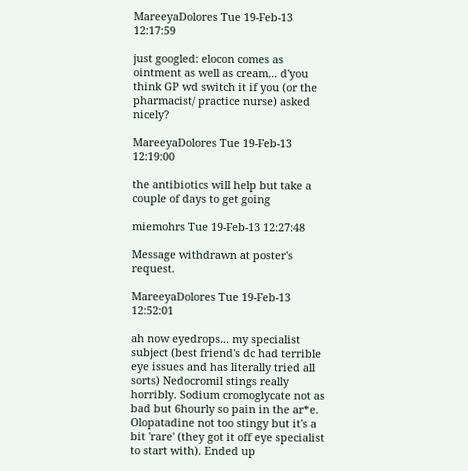MareeyaDolores Tue 19-Feb-13 12:17:59

just googled: elocon comes as ointment as well as cream... d'you think GP wd switch it if you (or the pharmacist/ practice nurse) asked nicely?

MareeyaDolores Tue 19-Feb-13 12:19:00

the antibiotics will help but take a couple of days to get going

miemohrs Tue 19-Feb-13 12:27:48

Message withdrawn at poster's request.

MareeyaDolores Tue 19-Feb-13 12:52:01

ah now eyedrops... my specialist subject (best friend's dc had terrible eye issues and has literally tried all sorts) Nedocromil stings really horribly. Sodium cromoglycate not as bad but 6hourly so pain in the ar*e. Olopatadine not too stingy but it's a bit 'rare' (they got it off eye specialist to start with). Ended up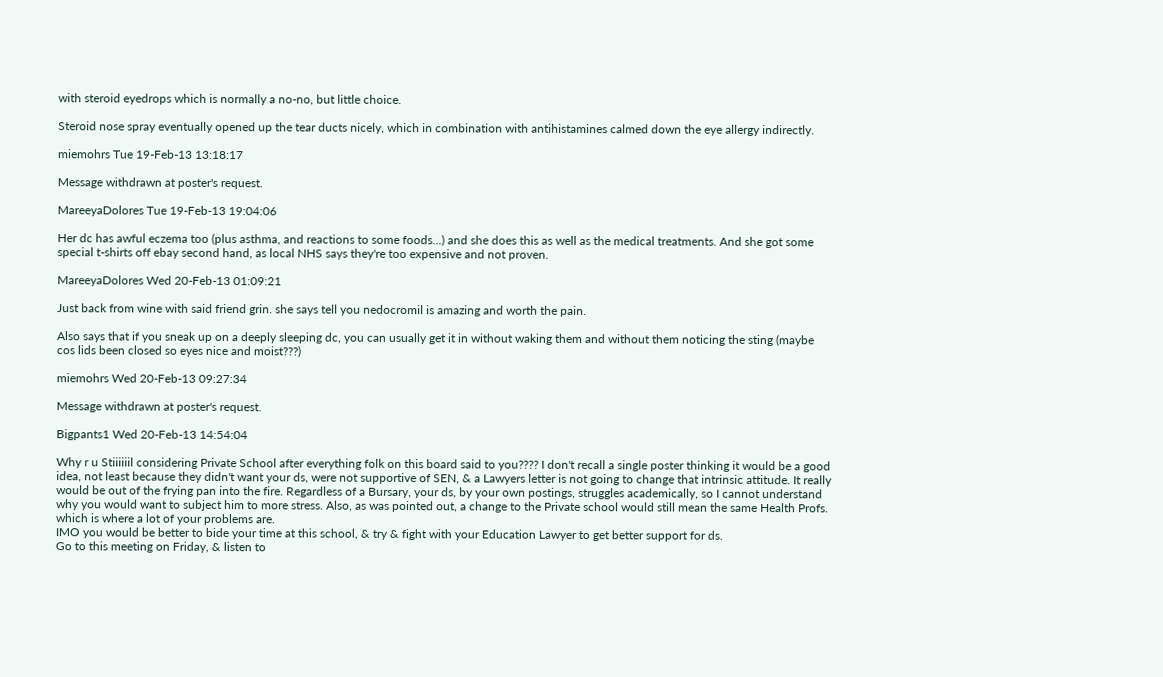with steroid eyedrops which is normally a no-no, but little choice.

Steroid nose spray eventually opened up the tear ducts nicely, which in combination with antihistamines calmed down the eye allergy indirectly.

miemohrs Tue 19-Feb-13 13:18:17

Message withdrawn at poster's request.

MareeyaDolores Tue 19-Feb-13 19:04:06

Her dc has awful eczema too (plus asthma, and reactions to some foods...) and she does this as well as the medical treatments. And she got some special t-shirts off ebay second hand, as local NHS says they're too expensive and not proven.

MareeyaDolores Wed 20-Feb-13 01:09:21

Just back from wine with said friend grin. she says tell you nedocromil is amazing and worth the pain.

Also says that if you sneak up on a deeply sleeping dc, you can usually get it in without waking them and without them noticing the sting (maybe cos lids been closed so eyes nice and moist???)

miemohrs Wed 20-Feb-13 09:27:34

Message withdrawn at poster's request.

Bigpants1 Wed 20-Feb-13 14:54:04

Why r u Stiiiiiil considering Private School after everything folk on this board said to you???? I don't recall a single poster thinking it would be a good idea, not least because they didn't want your ds, were not supportive of SEN, & a Lawyers letter is not going to change that intrinsic attitude. It really would be out of the frying pan into the fire. Regardless of a Bursary, your ds, by your own postings, struggles academically, so I cannot understand why you would want to subject him to more stress. Also, as was pointed out, a change to the Private school would still mean the same Health Profs. which is where a lot of your problems are.
IMO you would be better to bide your time at this school, & try & fight with your Education Lawyer to get better support for ds.
Go to this meeting on Friday, & listen to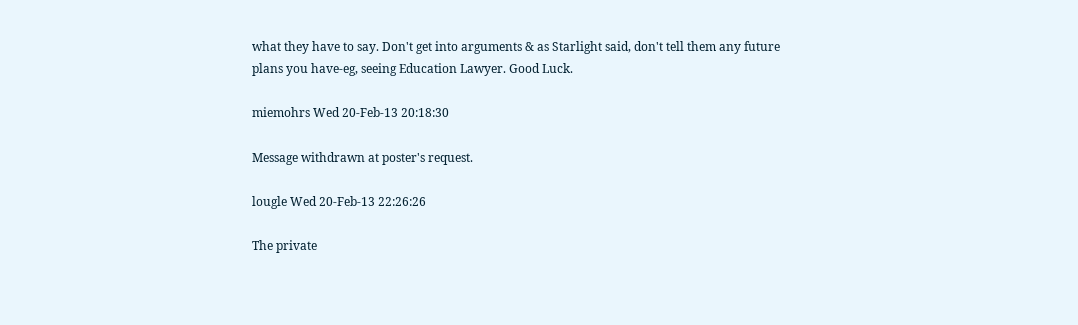what they have to say. Don't get into arguments & as Starlight said, don't tell them any future plans you have-eg, seeing Education Lawyer. Good Luck.

miemohrs Wed 20-Feb-13 20:18:30

Message withdrawn at poster's request.

lougle Wed 20-Feb-13 22:26:26

The private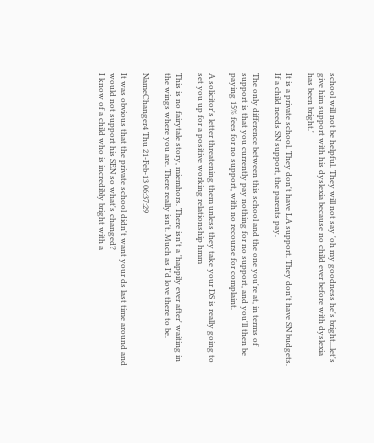school will not be helpful. They will not say 'oh my goodness he's bright...let's give him support with his dyslexia because no child ever before with dyslexia has been bright.'

It is a private school. They don't have LA support. They don't have SN budgets. If a child needs SN support, the parents pay.

The only difference between this school and the one you're at, in terms of support is that you currently pay nothing for no support, and you'll then be paying 15% fees for no support, with no recourse for complaint.

A solicitor's letter threatening them unless they take your DS is really going to set you up for a positive working relationship hmm

This is no fairytale story, miemhors. There isn't a 'happily ever after' waiting in the wings where you are. There really isn't. Much as I'd love there to be.

NameChanger4 Thu 21-Feb-13 06:37:29

It was obvious that the private school didn't want your ds last time around and would not support his SEN so what's changed?
I know of a child who is incredibly bright with a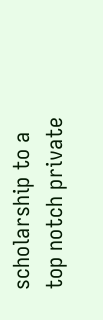scholarship to a top notch private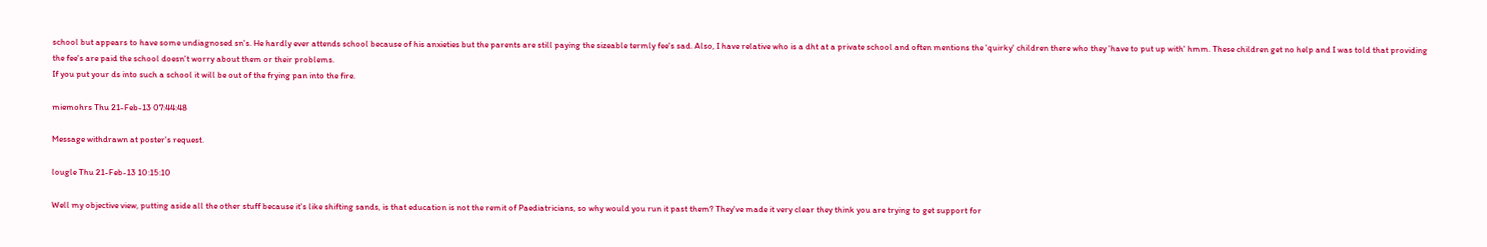school but appears to have some undiagnosed sn's. He hardly ever attends school because of his anxieties but the parents are still paying the sizeable termly fee's sad. Also, I have relative who is a dht at a private school and often mentions the 'quirky' children there who they 'have to put up with' hmm. These children get no help and I was told that providing the fee's are paid the school doesn't worry about them or their problems.
If you put your ds into such a school it will be out of the frying pan into the fire.

miemohrs Thu 21-Feb-13 07:44:48

Message withdrawn at poster's request.

lougle Thu 21-Feb-13 10:15:10

Well my objective view, putting aside all the other stuff because it's like shifting sands, is that education is not the remit of Paediatricians, so why would you run it past them? They've made it very clear they think you are trying to get support for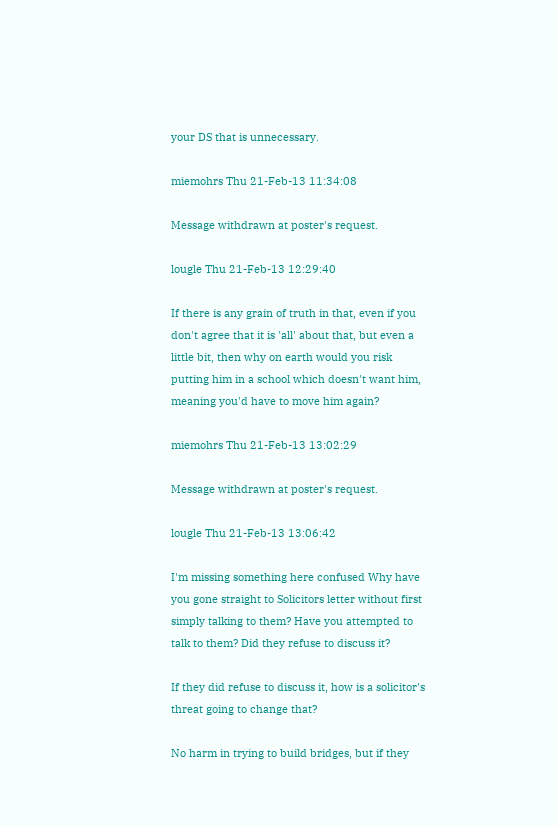your DS that is unnecessary.

miemohrs Thu 21-Feb-13 11:34:08

Message withdrawn at poster's request.

lougle Thu 21-Feb-13 12:29:40

If there is any grain of truth in that, even if you don't agree that it is 'all' about that, but even a little bit, then why on earth would you risk putting him in a school which doesn't want him, meaning you'd have to move him again?

miemohrs Thu 21-Feb-13 13:02:29

Message withdrawn at poster's request.

lougle Thu 21-Feb-13 13:06:42

I'm missing something here confused Why have you gone straight to Solicitors letter without first simply talking to them? Have you attempted to talk to them? Did they refuse to discuss it?

If they did refuse to discuss it, how is a solicitor's threat going to change that?

No harm in trying to build bridges, but if they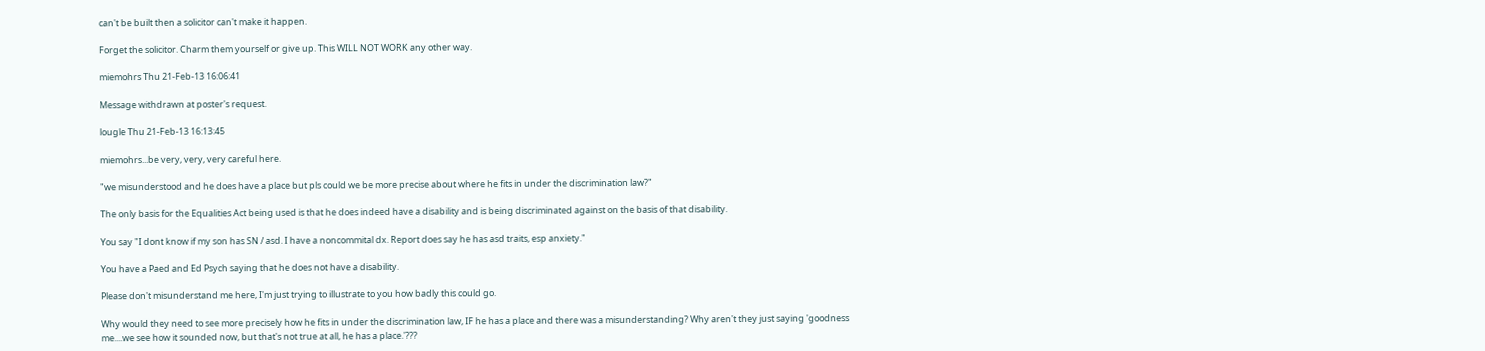can't be built then a solicitor can't make it happen.

Forget the solicitor. Charm them yourself or give up. This WILL NOT WORK any other way.

miemohrs Thu 21-Feb-13 16:06:41

Message withdrawn at poster's request.

lougle Thu 21-Feb-13 16:13:45

miemohrs...be very, very, very careful here.

"we misunderstood and he does have a place but pls could we be more precise about where he fits in under the discrimination law?"

The only basis for the Equalities Act being used is that he does indeed have a disability and is being discriminated against on the basis of that disability.

You say "I dont know if my son has SN / asd. I have a noncommital dx. Report does say he has asd traits, esp anxiety."

You have a Paed and Ed Psych saying that he does not have a disability.

Please don't misunderstand me here, I'm just trying to illustrate to you how badly this could go.

Why would they need to see more precisely how he fits in under the discrimination law, IF he has a place and there was a misunderstanding? Why aren't they just saying 'goodness me....we see how it sounded now, but that's not true at all, he has a place.'???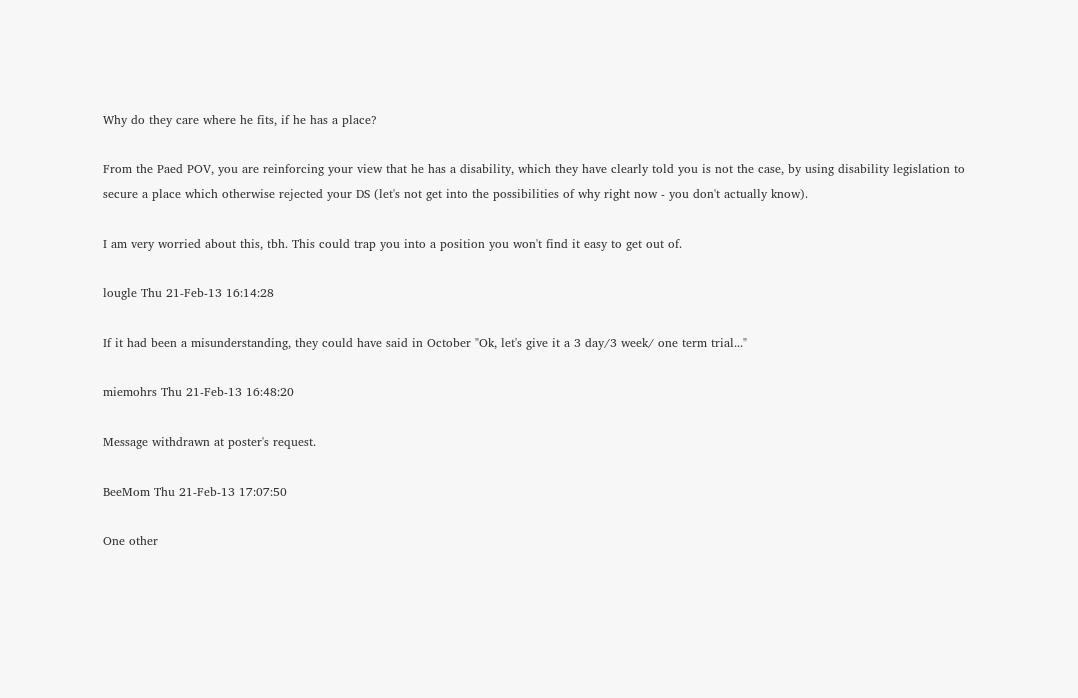Why do they care where he fits, if he has a place?

From the Paed POV, you are reinforcing your view that he has a disability, which they have clearly told you is not the case, by using disability legislation to secure a place which otherwise rejected your DS (let's not get into the possibilities of why right now - you don't actually know).

I am very worried about this, tbh. This could trap you into a position you won't find it easy to get out of.

lougle Thu 21-Feb-13 16:14:28

If it had been a misunderstanding, they could have said in October "Ok, let's give it a 3 day/3 week/ one term trial..."

miemohrs Thu 21-Feb-13 16:48:20

Message withdrawn at poster's request.

BeeMom Thu 21-Feb-13 17:07:50

One other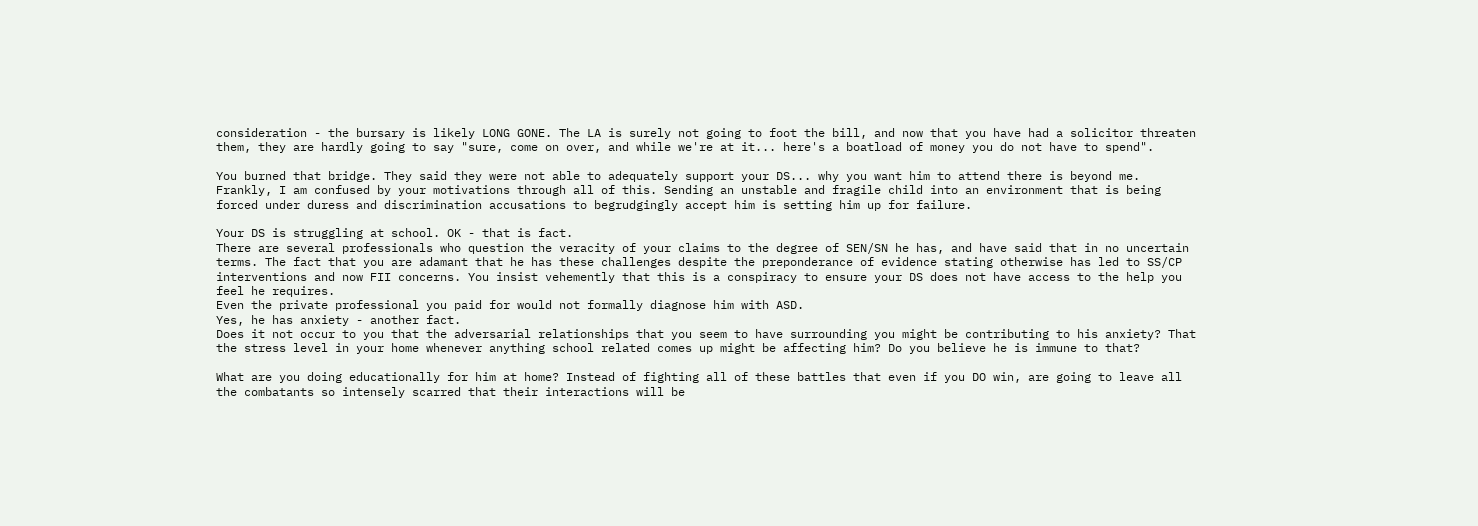consideration - the bursary is likely LONG GONE. The LA is surely not going to foot the bill, and now that you have had a solicitor threaten them, they are hardly going to say "sure, come on over, and while we're at it... here's a boatload of money you do not have to spend".

You burned that bridge. They said they were not able to adequately support your DS... why you want him to attend there is beyond me. Frankly, I am confused by your motivations through all of this. Sending an unstable and fragile child into an environment that is being forced under duress and discrimination accusations to begrudgingly accept him is setting him up for failure.

Your DS is struggling at school. OK - that is fact.
There are several professionals who question the veracity of your claims to the degree of SEN/SN he has, and have said that in no uncertain terms. The fact that you are adamant that he has these challenges despite the preponderance of evidence stating otherwise has led to SS/CP interventions and now FII concerns. You insist vehemently that this is a conspiracy to ensure your DS does not have access to the help you feel he requires.
Even the private professional you paid for would not formally diagnose him with ASD.
Yes, he has anxiety - another fact.
Does it not occur to you that the adversarial relationships that you seem to have surrounding you might be contributing to his anxiety? That the stress level in your home whenever anything school related comes up might be affecting him? Do you believe he is immune to that?

What are you doing educationally for him at home? Instead of fighting all of these battles that even if you DO win, are going to leave all the combatants so intensely scarred that their interactions will be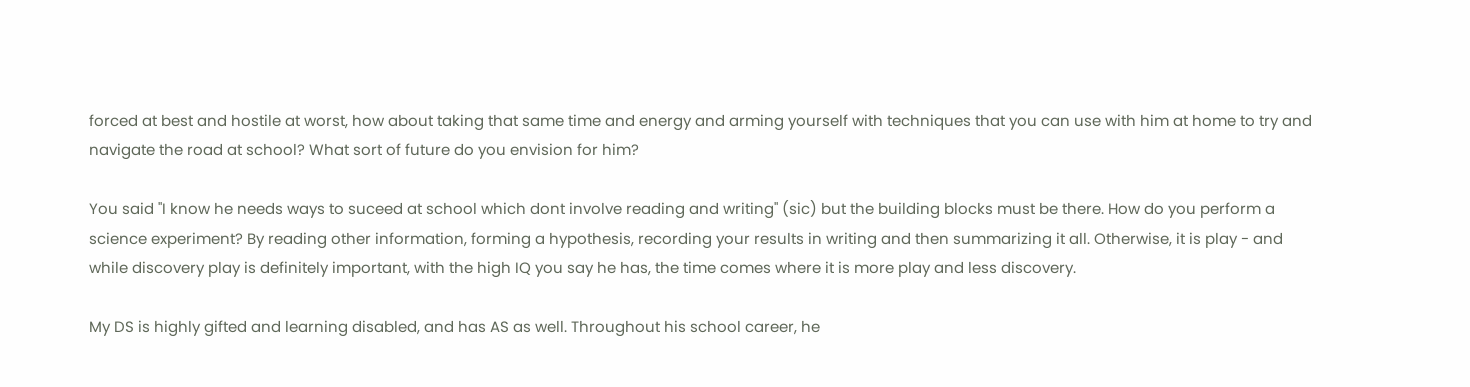forced at best and hostile at worst, how about taking that same time and energy and arming yourself with techniques that you can use with him at home to try and navigate the road at school? What sort of future do you envision for him?

You said "I know he needs ways to suceed at school which dont involve reading and writing" (sic) but the building blocks must be there. How do you perform a science experiment? By reading other information, forming a hypothesis, recording your results in writing and then summarizing it all. Otherwise, it is play - and while discovery play is definitely important, with the high IQ you say he has, the time comes where it is more play and less discovery.

My DS is highly gifted and learning disabled, and has AS as well. Throughout his school career, he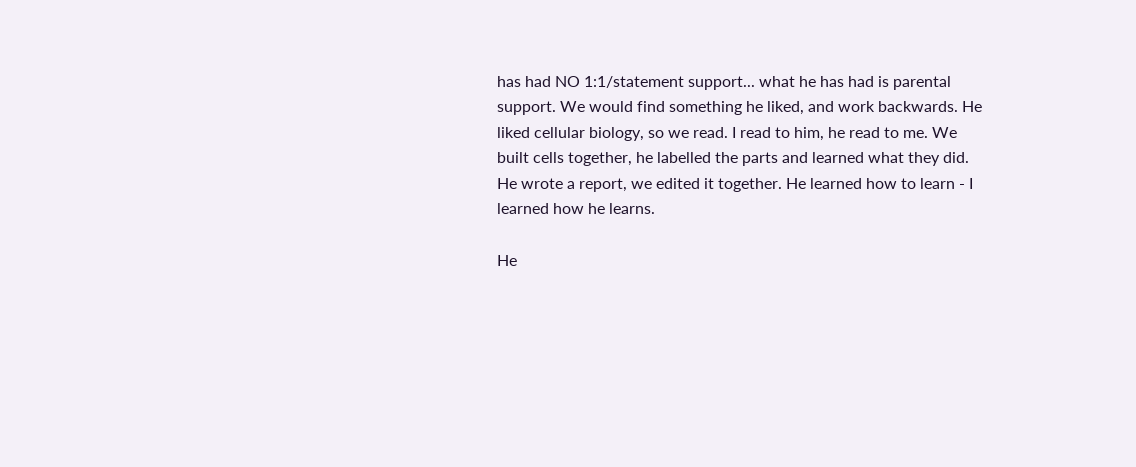has had NO 1:1/statement support... what he has had is parental support. We would find something he liked, and work backwards. He liked cellular biology, so we read. I read to him, he read to me. We built cells together, he labelled the parts and learned what they did. He wrote a report, we edited it together. He learned how to learn - I learned how he learns.

He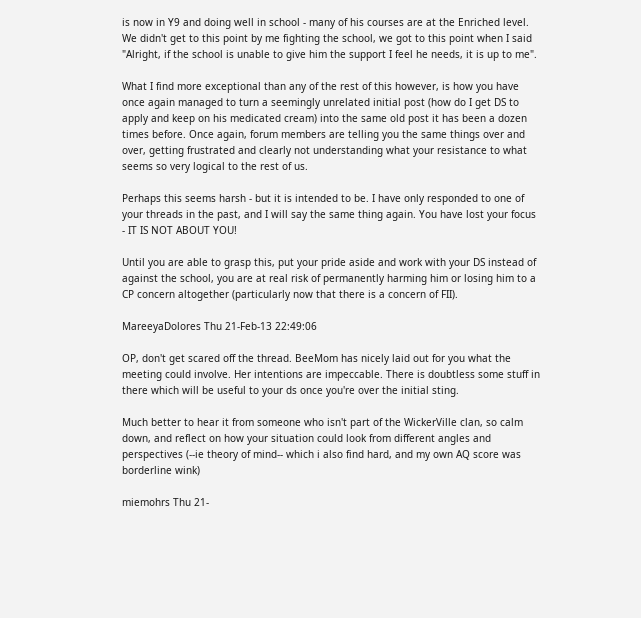is now in Y9 and doing well in school - many of his courses are at the Enriched level. We didn't get to this point by me fighting the school, we got to this point when I said "Alright, if the school is unable to give him the support I feel he needs, it is up to me".

What I find more exceptional than any of the rest of this however, is how you have once again managed to turn a seemingly unrelated initial post (how do I get DS to apply and keep on his medicated cream) into the same old post it has been a dozen times before. Once again, forum members are telling you the same things over and over, getting frustrated and clearly not understanding what your resistance to what seems so very logical to the rest of us.

Perhaps this seems harsh - but it is intended to be. I have only responded to one of your threads in the past, and I will say the same thing again. You have lost your focus - IT IS NOT ABOUT YOU!

Until you are able to grasp this, put your pride aside and work with your DS instead of against the school, you are at real risk of permanently harming him or losing him to a CP concern altogether (particularly now that there is a concern of FII).

MareeyaDolores Thu 21-Feb-13 22:49:06

OP, don't get scared off the thread. BeeMom has nicely laid out for you what the meeting could involve. Her intentions are impeccable. There is doubtless some stuff in there which will be useful to your ds once you're over the initial sting.

Much better to hear it from someone who isn't part of the WickerVille clan, so calm down, and reflect on how your situation could look from different angles and perspectives (--ie theory of mind-- which i also find hard, and my own AQ score was borderline wink)

miemohrs Thu 21-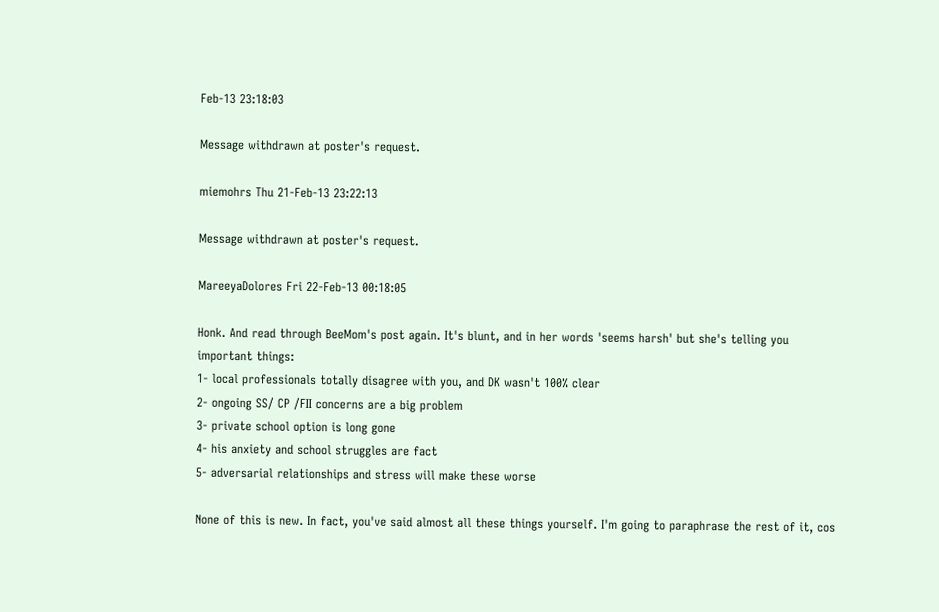Feb-13 23:18:03

Message withdrawn at poster's request.

miemohrs Thu 21-Feb-13 23:22:13

Message withdrawn at poster's request.

MareeyaDolores Fri 22-Feb-13 00:18:05

Honk. And read through BeeMom's post again. It's blunt, and in her words 'seems harsh' but she's telling you important things:
1- local professionals totally disagree with you, and DK wasn't 100% clear
2- ongoing SS/ CP /FII concerns are a big problem
3- private school option is long gone
4- his anxiety and school struggles are fact
5- adversarial relationships and stress will make these worse

None of this is new. In fact, you've said almost all these things yourself. I'm going to paraphrase the rest of it, cos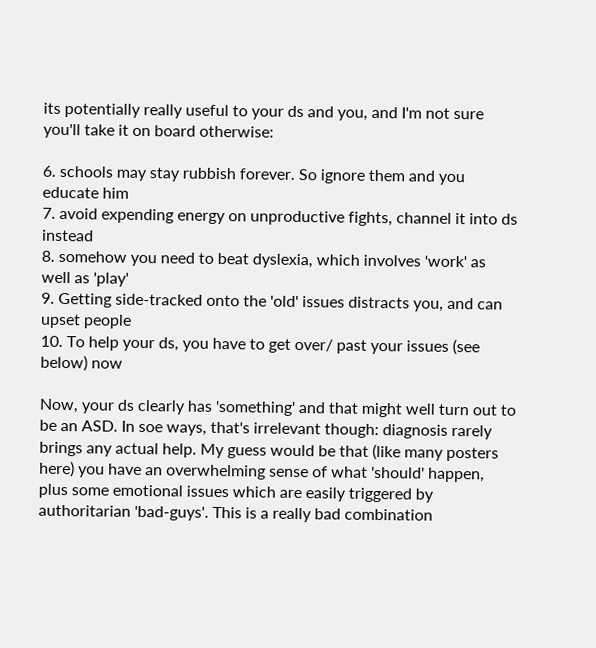its potentially really useful to your ds and you, and I'm not sure you'll take it on board otherwise:

6. schools may stay rubbish forever. So ignore them and you educate him
7. avoid expending energy on unproductive fights, channel it into ds instead
8. somehow you need to beat dyslexia, which involves 'work' as well as 'play'
9. Getting side-tracked onto the 'old' issues distracts you, and can upset people
10. To help your ds, you have to get over/ past your issues (see below) now

Now, your ds clearly has 'something' and that might well turn out to be an ASD. In soe ways, that's irrelevant though: diagnosis rarely brings any actual help. My guess would be that (like many posters here) you have an overwhelming sense of what 'should' happen, plus some emotional issues which are easily triggered by authoritarian 'bad-guys'. This is a really bad combination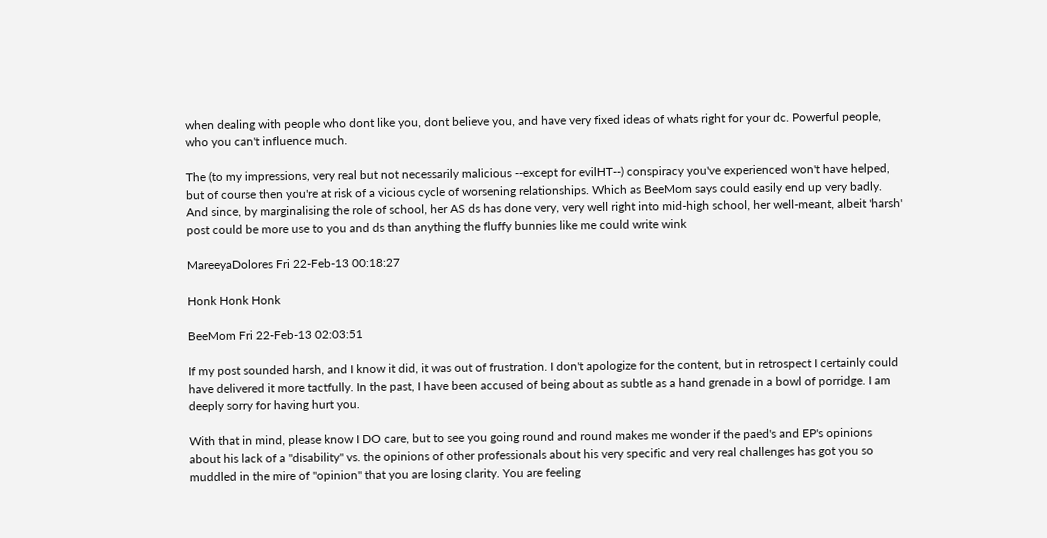when dealing with people who dont like you, dont believe you, and have very fixed ideas of whats right for your dc. Powerful people, who you can't influence much.

The (to my impressions, very real but not necessarily malicious --except for evilHT--) conspiracy you've experienced won't have helped, but of course then you're at risk of a vicious cycle of worsening relationships. Which as BeeMom says could easily end up very badly. And since, by marginalising the role of school, her AS ds has done very, very well right into mid-high school, her well-meant, albeit 'harsh' post could be more use to you and ds than anything the fluffy bunnies like me could write wink

MareeyaDolores Fri 22-Feb-13 00:18:27

Honk Honk Honk

BeeMom Fri 22-Feb-13 02:03:51

If my post sounded harsh, and I know it did, it was out of frustration. I don't apologize for the content, but in retrospect I certainly could have delivered it more tactfully. In the past, I have been accused of being about as subtle as a hand grenade in a bowl of porridge. I am deeply sorry for having hurt you.

With that in mind, please know I DO care, but to see you going round and round makes me wonder if the paed's and EP's opinions about his lack of a "disability" vs. the opinions of other professionals about his very specific and very real challenges has got you so muddled in the mire of "opinion" that you are losing clarity. You are feeling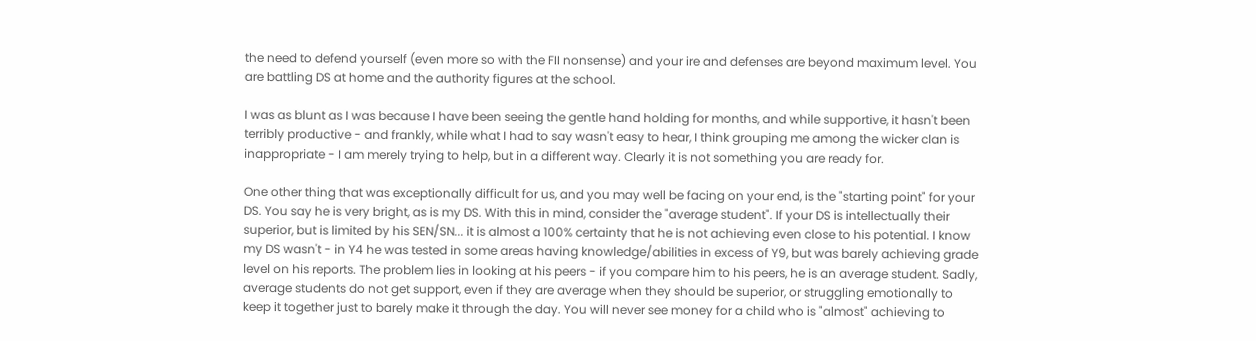the need to defend yourself (even more so with the FII nonsense) and your ire and defenses are beyond maximum level. You are battling DS at home and the authority figures at the school.

I was as blunt as I was because I have been seeing the gentle hand holding for months, and while supportive, it hasn't been terribly productive - and frankly, while what I had to say wasn't easy to hear, I think grouping me among the wicker clan is inappropriate - I am merely trying to help, but in a different way. Clearly it is not something you are ready for.

One other thing that was exceptionally difficult for us, and you may well be facing on your end, is the "starting point" for your DS. You say he is very bright, as is my DS. With this in mind, consider the "average student". If your DS is intellectually their superior, but is limited by his SEN/SN... it is almost a 100% certainty that he is not achieving even close to his potential. I know my DS wasn't - in Y4 he was tested in some areas having knowledge/abilities in excess of Y9, but was barely achieving grade level on his reports. The problem lies in looking at his peers - if you compare him to his peers, he is an average student. Sadly, average students do not get support, even if they are average when they should be superior, or struggling emotionally to keep it together just to barely make it through the day. You will never see money for a child who is "almost" achieving to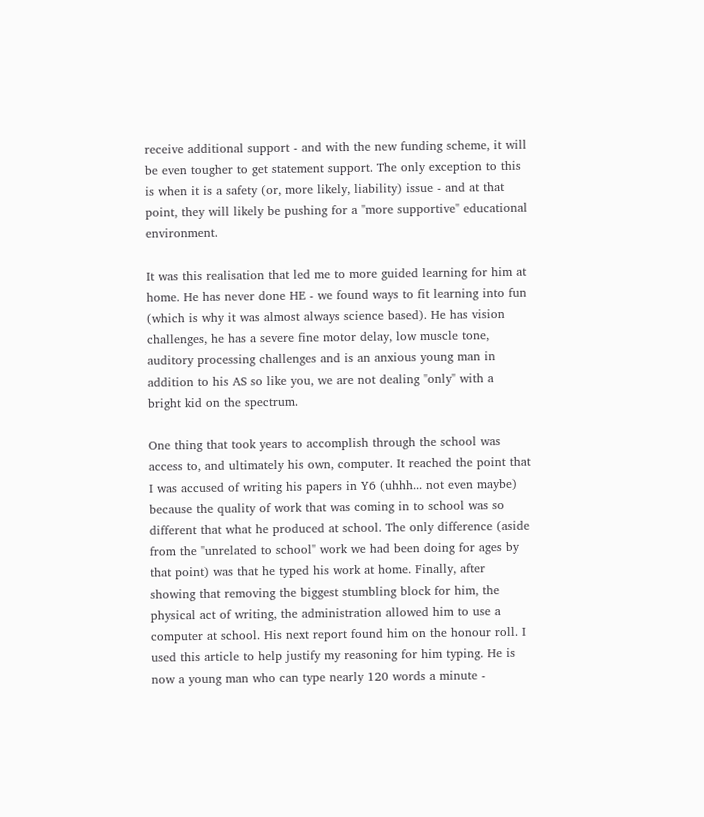receive additional support - and with the new funding scheme, it will be even tougher to get statement support. The only exception to this is when it is a safety (or, more likely, liability) issue - and at that point, they will likely be pushing for a "more supportive" educational environment.

It was this realisation that led me to more guided learning for him at home. He has never done HE - we found ways to fit learning into fun (which is why it was almost always science based). He has vision challenges, he has a severe fine motor delay, low muscle tone, auditory processing challenges and is an anxious young man in addition to his AS so like you, we are not dealing "only" with a bright kid on the spectrum.

One thing that took years to accomplish through the school was access to, and ultimately his own, computer. It reached the point that I was accused of writing his papers in Y6 (uhhh... not even maybe) because the quality of work that was coming in to school was so different that what he produced at school. The only difference (aside from the "unrelated to school" work we had been doing for ages by that point) was that he typed his work at home. Finally, after showing that removing the biggest stumbling block for him, the physical act of writing, the administration allowed him to use a computer at school. His next report found him on the honour roll. I used this article to help justify my reasoning for him typing. He is now a young man who can type nearly 120 words a minute -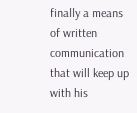finally a means of written communication that will keep up with his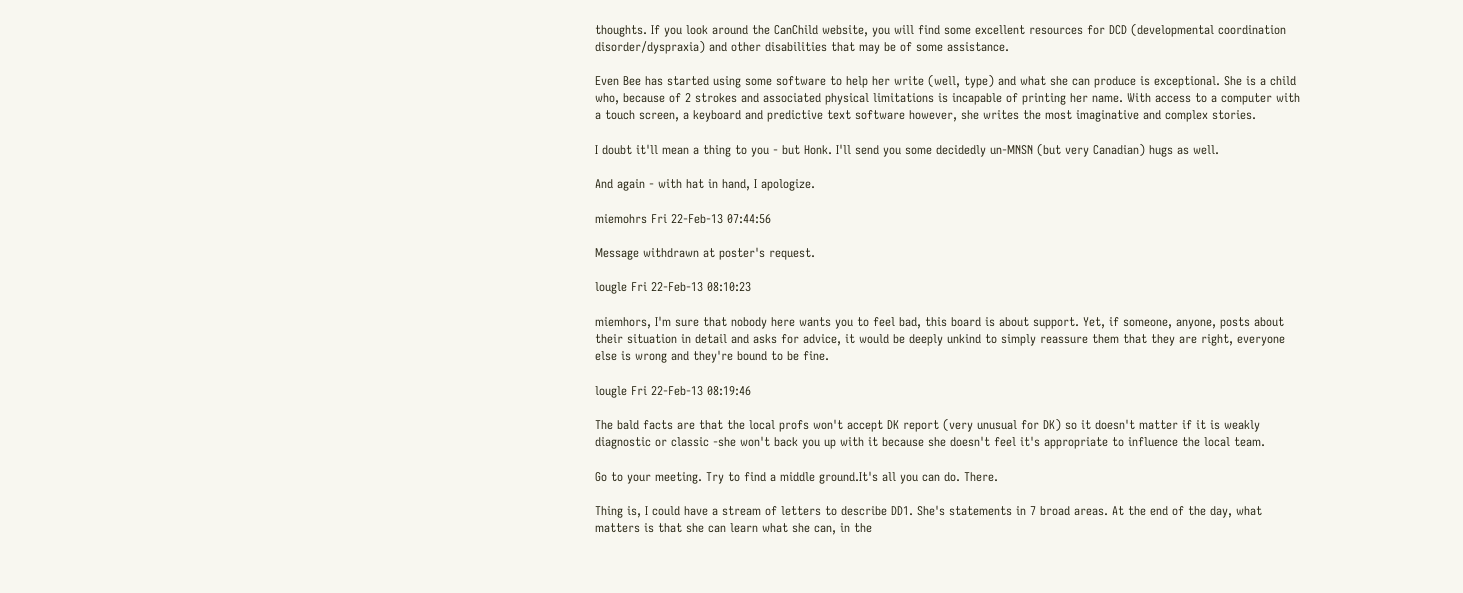thoughts. If you look around the CanChild website, you will find some excellent resources for DCD (developmental coordination disorder/dyspraxia) and other disabilities that may be of some assistance.

Even Bee has started using some software to help her write (well, type) and what she can produce is exceptional. She is a child who, because of 2 strokes and associated physical limitations is incapable of printing her name. With access to a computer with a touch screen, a keyboard and predictive text software however, she writes the most imaginative and complex stories.

I doubt it'll mean a thing to you - but Honk. I'll send you some decidedly un-MNSN (but very Canadian) hugs as well.

And again - with hat in hand, I apologize.

miemohrs Fri 22-Feb-13 07:44:56

Message withdrawn at poster's request.

lougle Fri 22-Feb-13 08:10:23

miemhors, I'm sure that nobody here wants you to feel bad, this board is about support. Yet, if someone, anyone, posts about their situation in detail and asks for advice, it would be deeply unkind to simply reassure them that they are right, everyone else is wrong and they're bound to be fine.

lougle Fri 22-Feb-13 08:19:46

The bald facts are that the local profs won't accept DK report (very unusual for DK) so it doesn't matter if it is weakly diagnostic or classic -she won't back you up with it because she doesn't feel it's appropriate to influence the local team.

Go to your meeting. Try to find a middle ground.It's all you can do. There.

Thing is, I could have a stream of letters to describe DD1. She's statements in 7 broad areas. At the end of the day, what matters is that she can learn what she can, in the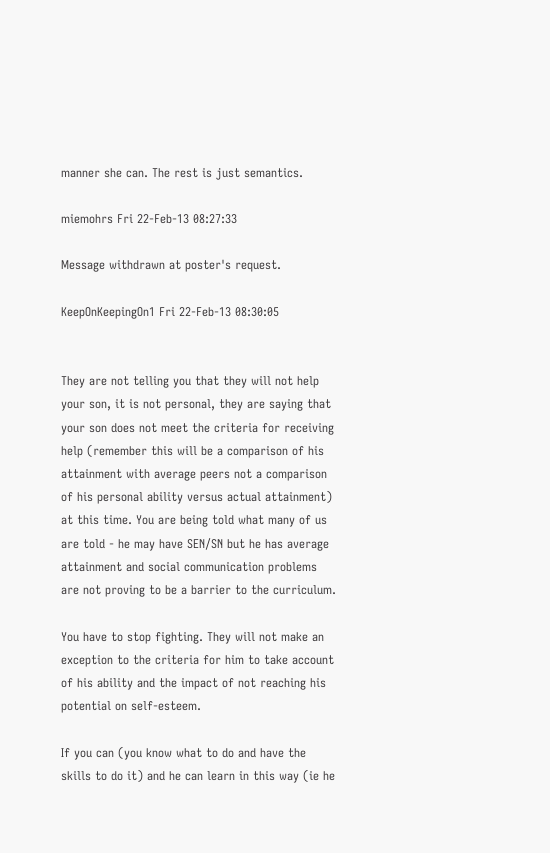manner she can. The rest is just semantics.

miemohrs Fri 22-Feb-13 08:27:33

Message withdrawn at poster's request.

KeepOnKeepingOn1 Fri 22-Feb-13 08:30:05


They are not telling you that they will not help your son, it is not personal, they are saying that your son does not meet the criteria for receiving help (remember this will be a comparison of his attainment with average peers not a comparison of his personal ability versus actual attainment) at this time. You are being told what many of us are told - he may have SEN/SN but he has average attainment and social communication problems are not proving to be a barrier to the curriculum.

You have to stop fighting. They will not make an exception to the criteria for him to take account of his ability and the impact of not reaching his potential on self-esteem.

If you can (you know what to do and have the skills to do it) and he can learn in this way (ie he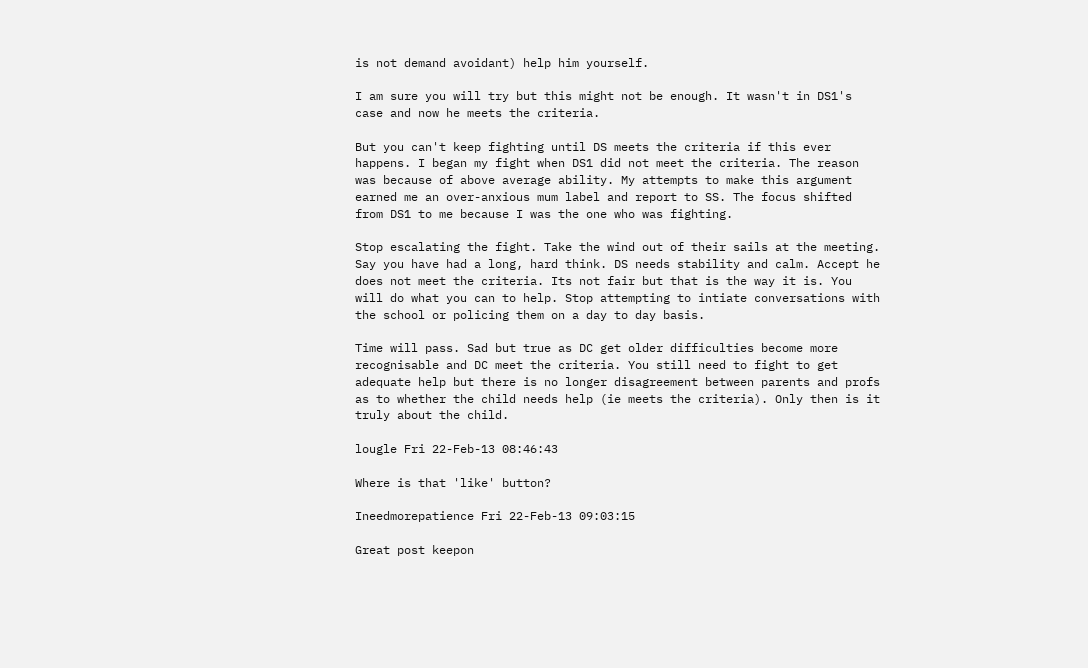is not demand avoidant) help him yourself.

I am sure you will try but this might not be enough. It wasn't in DS1's case and now he meets the criteria.

But you can't keep fighting until DS meets the criteria if this ever happens. I began my fight when DS1 did not meet the criteria. The reason was because of above average ability. My attempts to make this argument earned me an over-anxious mum label and report to SS. The focus shifted from DS1 to me because I was the one who was fighting.

Stop escalating the fight. Take the wind out of their sails at the meeting. Say you have had a long, hard think. DS needs stability and calm. Accept he does not meet the criteria. Its not fair but that is the way it is. You will do what you can to help. Stop attempting to intiate conversations with the school or policing them on a day to day basis.

Time will pass. Sad but true as DC get older difficulties become more recognisable and DC meet the criteria. You still need to fight to get adequate help but there is no longer disagreement between parents and profs as to whether the child needs help (ie meets the criteria). Only then is it truly about the child.

lougle Fri 22-Feb-13 08:46:43

Where is that 'like' button?

Ineedmorepatience Fri 22-Feb-13 09:03:15

Great post keepon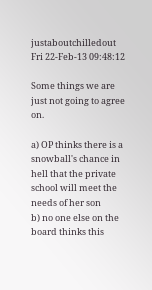justaboutchilledout Fri 22-Feb-13 09:48:12

Some things we are just not going to agree on.

a) OP thinks there is a snowball's chance in hell that the private school will meet the needs of her son
b) no one else on the board thinks this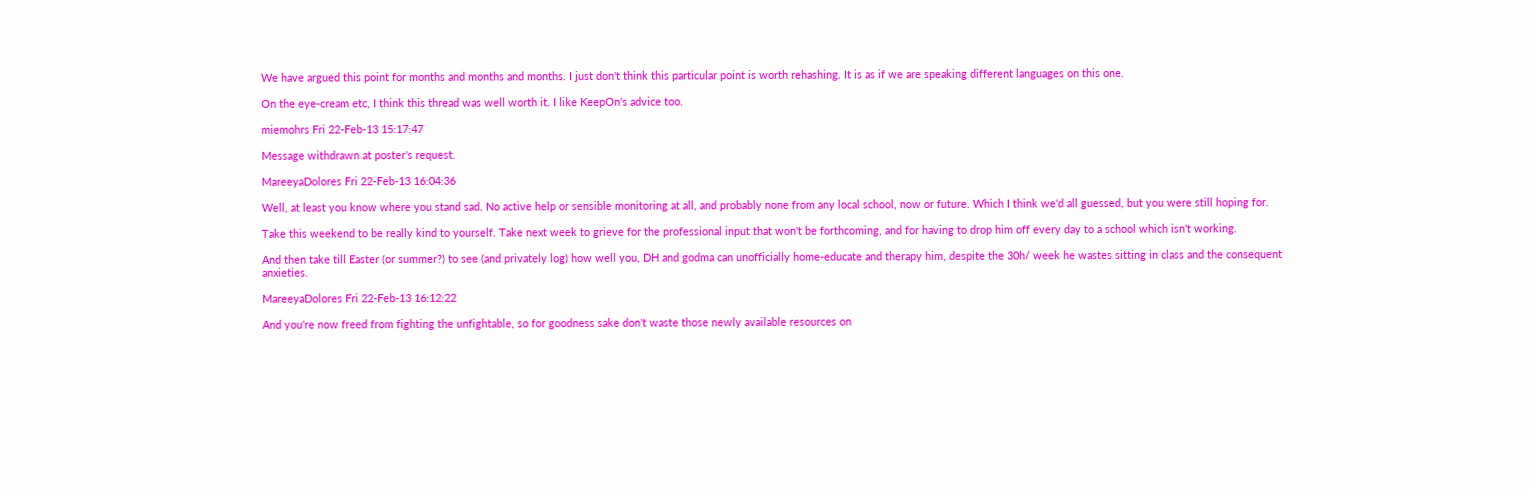We have argued this point for months and months and months. I just don't think this particular point is worth rehashing. It is as if we are speaking different languages on this one.

On the eye-cream etc, I think this thread was well worth it. I like KeepOn's advice too.

miemohrs Fri 22-Feb-13 15:17:47

Message withdrawn at poster's request.

MareeyaDolores Fri 22-Feb-13 16:04:36

Well, at least you know where you stand sad. No active help or sensible monitoring at all, and probably none from any local school, now or future. Which I think we'd all guessed, but you were still hoping for.

Take this weekend to be really kind to yourself. Take next week to grieve for the professional input that won't be forthcoming, and for having to drop him off every day to a school which isn't working.

And then take till Easter (or summer?) to see (and privately log) how well you, DH and godma can unofficially home-educate and therapy him, despite the 30h/ week he wastes sitting in class and the consequent anxieties.

MareeyaDolores Fri 22-Feb-13 16:12:22

And you're now freed from fighting the unfightable, so for goodness sake don't waste those newly available resources on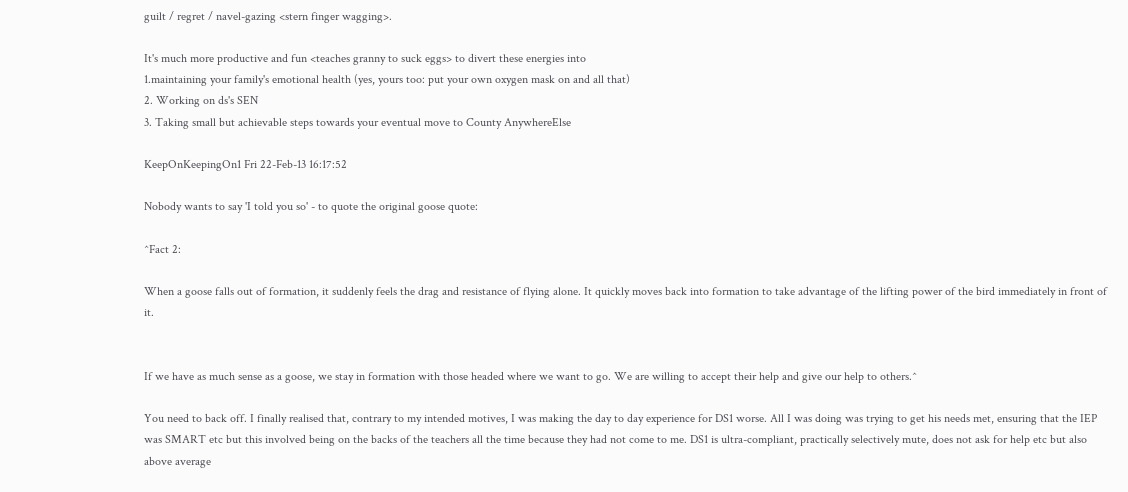guilt / regret / navel-gazing <stern finger wagging>.

It's much more productive and fun <teaches granny to suck eggs> to divert these energies into
1.maintaining your family's emotional health (yes, yours too: put your own oxygen mask on and all that)
2. Working on ds's SEN
3. Taking small but achievable steps towards your eventual move to County AnywhereElse

KeepOnKeepingOn1 Fri 22-Feb-13 16:17:52

Nobody wants to say 'I told you so' - to quote the original goose quote:

^Fact 2:

When a goose falls out of formation, it suddenly feels the drag and resistance of flying alone. It quickly moves back into formation to take advantage of the lifting power of the bird immediately in front of it.


If we have as much sense as a goose, we stay in formation with those headed where we want to go. We are willing to accept their help and give our help to others.^

You need to back off. I finally realised that, contrary to my intended motives, I was making the day to day experience for DS1 worse. All I was doing was trying to get his needs met, ensuring that the IEP was SMART etc but this involved being on the backs of the teachers all the time because they had not come to me. DS1 is ultra-compliant, practically selectively mute, does not ask for help etc but also above average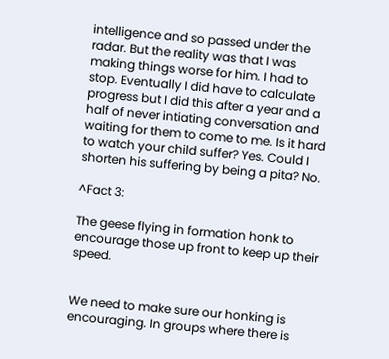intelligence and so passed under the radar. But the reality was that I was making things worse for him. I had to stop. Eventually I did have to calculate progress but I did this after a year and a half of never intiating conversation and waiting for them to come to me. Is it hard to watch your child suffer? Yes. Could I shorten his suffering by being a pita? No.

^Fact 3:

The geese flying in formation honk to encourage those up front to keep up their speed.


We need to make sure our honking is encouraging. In groups where there is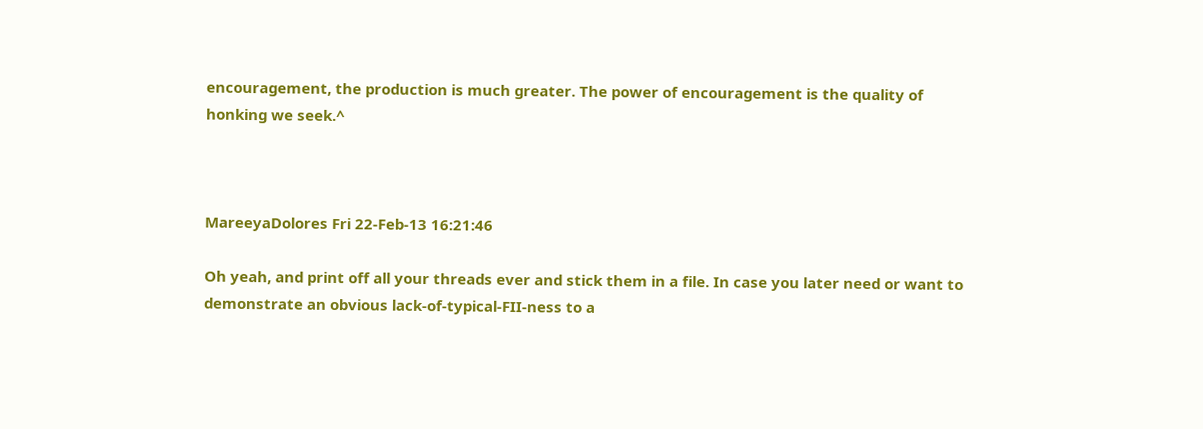encouragement, the production is much greater. The power of encouragement is the quality of honking we seek.^



MareeyaDolores Fri 22-Feb-13 16:21:46

Oh yeah, and print off all your threads ever and stick them in a file. In case you later need or want to demonstrate an obvious lack-of-typical-FII-ness to a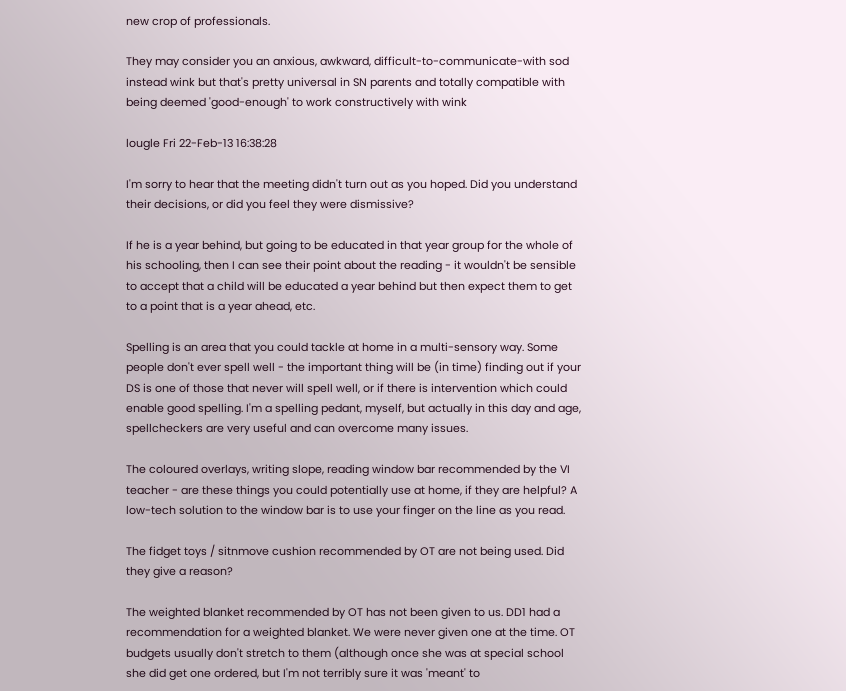new crop of professionals.

They may consider you an anxious, awkward, difficult-to-communicate-with sod instead wink but that's pretty universal in SN parents and totally compatible with being deemed 'good-enough' to work constructively with wink

lougle Fri 22-Feb-13 16:38:28

I'm sorry to hear that the meeting didn't turn out as you hoped. Did you understand their decisions, or did you feel they were dismissive?

If he is a year behind, but going to be educated in that year group for the whole of his schooling, then I can see their point about the reading - it wouldn't be sensible to accept that a child will be educated a year behind but then expect them to get to a point that is a year ahead, etc.

Spelling is an area that you could tackle at home in a multi-sensory way. Some people don't ever spell well - the important thing will be (in time) finding out if your DS is one of those that never will spell well, or if there is intervention which could enable good spelling. I'm a spelling pedant, myself, but actually in this day and age, spellcheckers are very useful and can overcome many issues.

The coloured overlays, writing slope, reading window bar recommended by the VI teacher - are these things you could potentially use at home, if they are helpful? A low-tech solution to the window bar is to use your finger on the line as you read.

The fidget toys / sitnmove cushion recommended by OT are not being used. Did they give a reason?

The weighted blanket recommended by OT has not been given to us. DD1 had a recommendation for a weighted blanket. We were never given one at the time. OT budgets usually don't stretch to them (although once she was at special school she did get one ordered, but I'm not terribly sure it was 'meant' to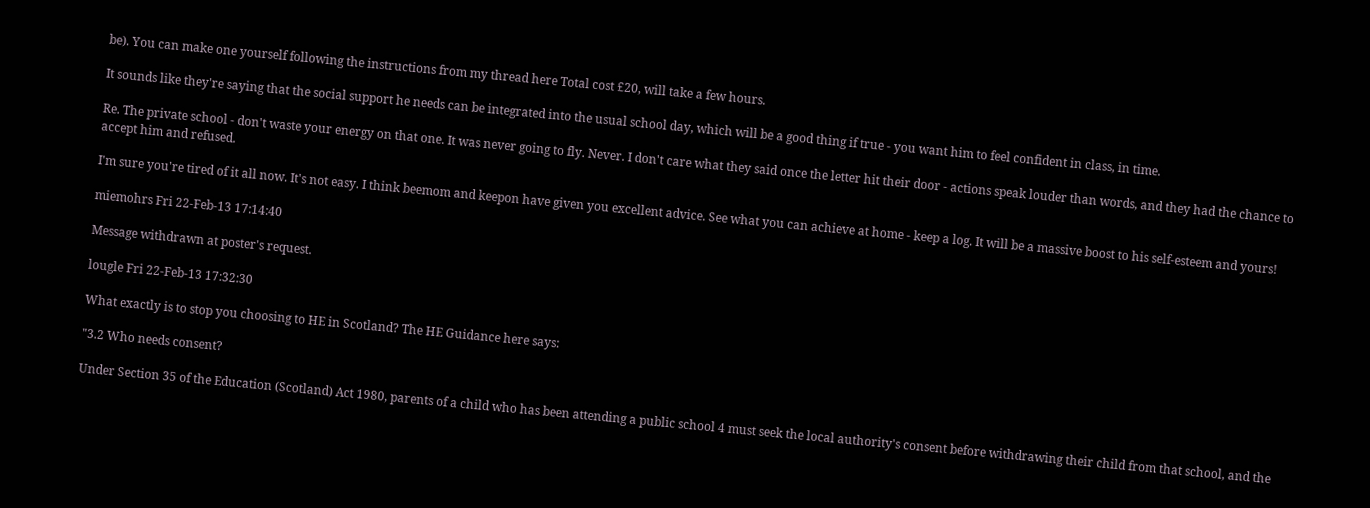be). You can make one yourself following the instructions from my thread here Total cost £20, will take a few hours.

It sounds like they're saying that the social support he needs can be integrated into the usual school day, which will be a good thing if true - you want him to feel confident in class, in time.

Re. The private school - don't waste your energy on that one. It was never going to fly. Never. I don't care what they said once the letter hit their door - actions speak louder than words, and they had the chance to accept him and refused.

I'm sure you're tired of it all now. It's not easy. I think beemom and keepon have given you excellent advice. See what you can achieve at home - keep a log. It will be a massive boost to his self-esteem and yours!

miemohrs Fri 22-Feb-13 17:14:40

Message withdrawn at poster's request.

lougle Fri 22-Feb-13 17:32:30

What exactly is to stop you choosing to HE in Scotland? The HE Guidance here says:

"3.2 Who needs consent?

Under Section 35 of the Education (Scotland) Act 1980, parents of a child who has been attending a public school 4 must seek the local authority's consent before withdrawing their child from that school, and the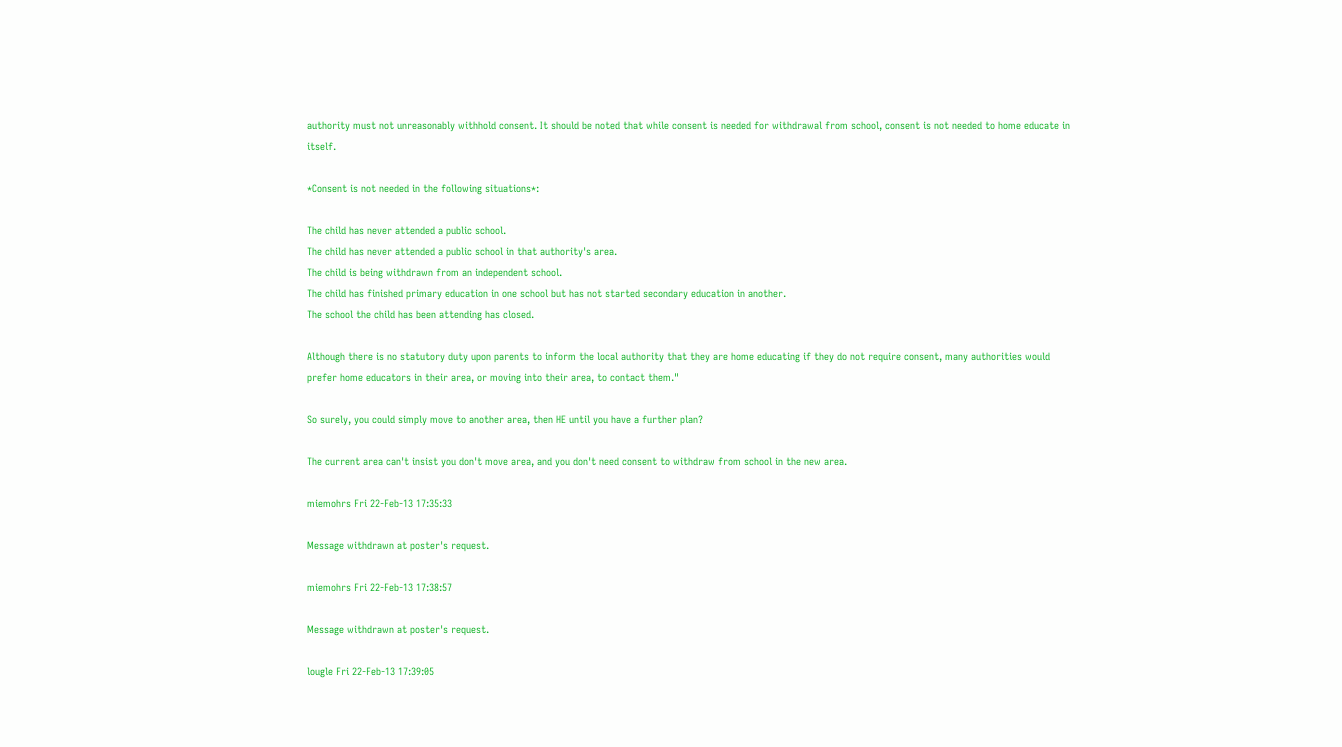authority must not unreasonably withhold consent. It should be noted that while consent is needed for withdrawal from school, consent is not needed to home educate in itself.

*Consent is not needed in the following situations*:

The child has never attended a public school.
The child has never attended a public school in that authority's area.
The child is being withdrawn from an independent school.
The child has finished primary education in one school but has not started secondary education in another.
The school the child has been attending has closed.

Although there is no statutory duty upon parents to inform the local authority that they are home educating if they do not require consent, many authorities would prefer home educators in their area, or moving into their area, to contact them."

So surely, you could simply move to another area, then HE until you have a further plan?

The current area can't insist you don't move area, and you don't need consent to withdraw from school in the new area.

miemohrs Fri 22-Feb-13 17:35:33

Message withdrawn at poster's request.

miemohrs Fri 22-Feb-13 17:38:57

Message withdrawn at poster's request.

lougle Fri 22-Feb-13 17:39:05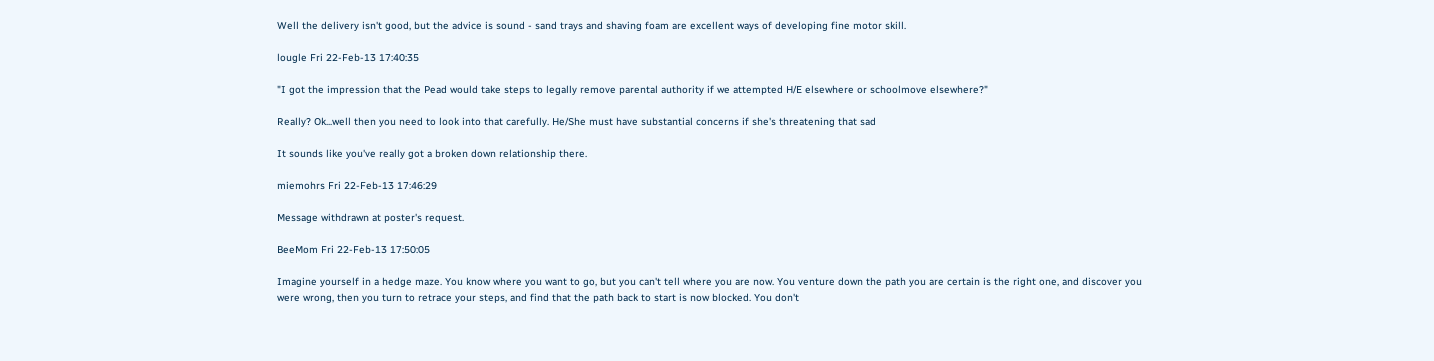Well the delivery isn't good, but the advice is sound - sand trays and shaving foam are excellent ways of developing fine motor skill.

lougle Fri 22-Feb-13 17:40:35

"I got the impression that the Pead would take steps to legally remove parental authority if we attempted H/E elsewhere or schoolmove elsewhere?"

Really? Ok...well then you need to look into that carefully. He/She must have substantial concerns if she's threatening that sad

It sounds like you've really got a broken down relationship there.

miemohrs Fri 22-Feb-13 17:46:29

Message withdrawn at poster's request.

BeeMom Fri 22-Feb-13 17:50:05

Imagine yourself in a hedge maze. You know where you want to go, but you can't tell where you are now. You venture down the path you are certain is the right one, and discover you were wrong, then you turn to retrace your steps, and find that the path back to start is now blocked. You don't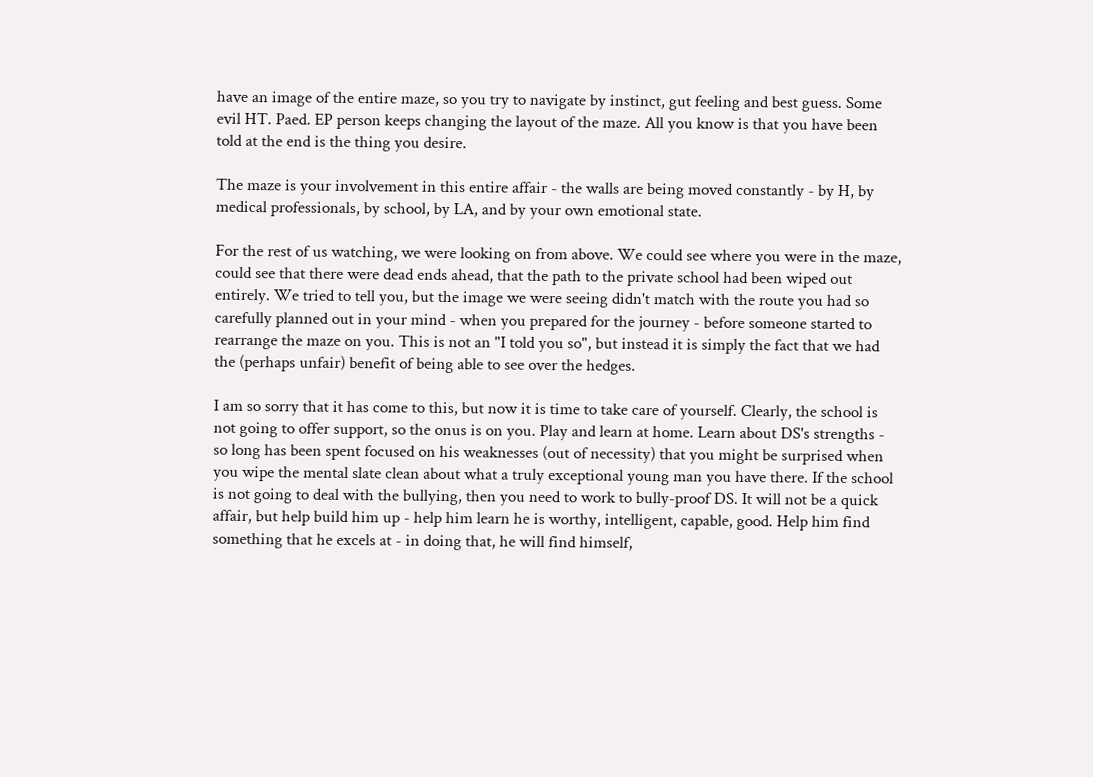have an image of the entire maze, so you try to navigate by instinct, gut feeling and best guess. Some evil HT. Paed. EP person keeps changing the layout of the maze. All you know is that you have been told at the end is the thing you desire.

The maze is your involvement in this entire affair - the walls are being moved constantly - by H, by medical professionals, by school, by LA, and by your own emotional state.

For the rest of us watching, we were looking on from above. We could see where you were in the maze, could see that there were dead ends ahead, that the path to the private school had been wiped out entirely. We tried to tell you, but the image we were seeing didn't match with the route you had so carefully planned out in your mind - when you prepared for the journey - before someone started to rearrange the maze on you. This is not an "I told you so", but instead it is simply the fact that we had the (perhaps unfair) benefit of being able to see over the hedges.

I am so sorry that it has come to this, but now it is time to take care of yourself. Clearly, the school is not going to offer support, so the onus is on you. Play and learn at home. Learn about DS's strengths - so long has been spent focused on his weaknesses (out of necessity) that you might be surprised when you wipe the mental slate clean about what a truly exceptional young man you have there. If the school is not going to deal with the bullying, then you need to work to bully-proof DS. It will not be a quick affair, but help build him up - help him learn he is worthy, intelligent, capable, good. Help him find something that he excels at - in doing that, he will find himself,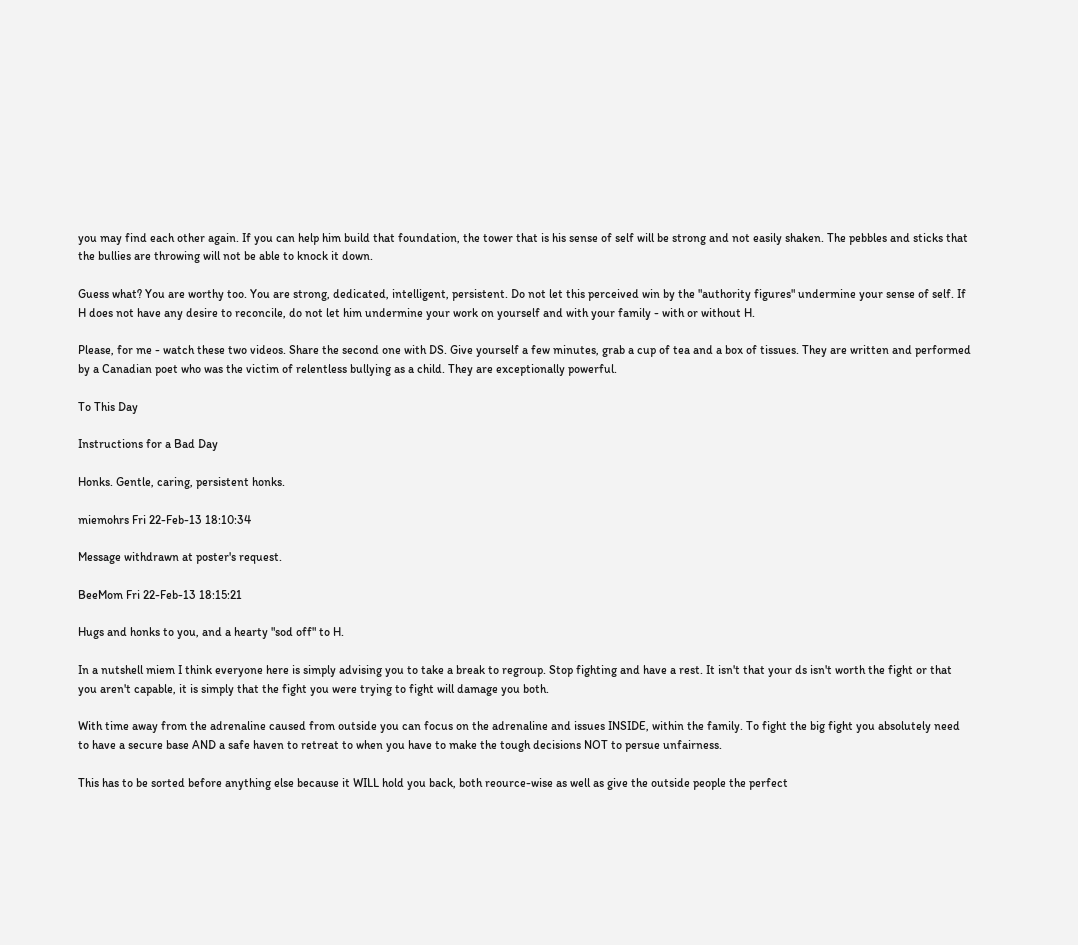you may find each other again. If you can help him build that foundation, the tower that is his sense of self will be strong and not easily shaken. The pebbles and sticks that the bullies are throwing will not be able to knock it down.

Guess what? You are worthy too. You are strong, dedicated, intelligent, persistent. Do not let this perceived win by the "authority figures" undermine your sense of self. If H does not have any desire to reconcile, do not let him undermine your work on yourself and with your family - with or without H.

Please, for me - watch these two videos. Share the second one with DS. Give yourself a few minutes, grab a cup of tea and a box of tissues. They are written and performed by a Canadian poet who was the victim of relentless bullying as a child. They are exceptionally powerful.

To This Day

Instructions for a Bad Day

Honks. Gentle, caring, persistent honks.

miemohrs Fri 22-Feb-13 18:10:34

Message withdrawn at poster's request.

BeeMom Fri 22-Feb-13 18:15:21

Hugs and honks to you, and a hearty "sod off" to H.

In a nutshell miem I think everyone here is simply advising you to take a break to regroup. Stop fighting and have a rest. It isn't that your ds isn't worth the fight or that you aren't capable, it is simply that the fight you were trying to fight will damage you both.

With time away from the adrenaline caused from outside you can focus on the adrenaline and issues INSIDE, within the family. To fight the big fight you absolutely need to have a secure base AND a safe haven to retreat to when you have to make the tough decisions NOT to persue unfairness.

This has to be sorted before anything else because it WILL hold you back, both reource-wise as well as give the outside people the perfect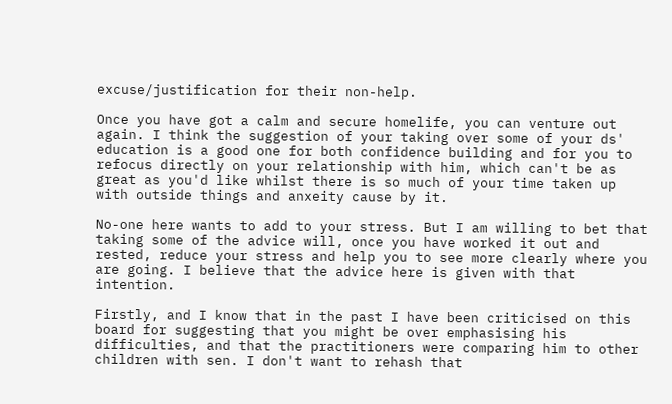excuse/justification for their non-help.

Once you have got a calm and secure homelife, you can venture out again. I think the suggestion of your taking over some of your ds' education is a good one for both confidence building and for you to refocus directly on your relationship with him, which can't be as great as you'd like whilst there is so much of your time taken up with outside things and anxeity cause by it.

No-one here wants to add to your stress. But I am willing to bet that taking some of the advice will, once you have worked it out and rested, reduce your stress and help you to see more clearly where you are going. I believe that the advice here is given with that intention.

Firstly, and I know that in the past I have been criticised on this board for suggesting that you might be over emphasising his difficulties, and that the practitioners were comparing him to other children with sen. I don't want to rehash that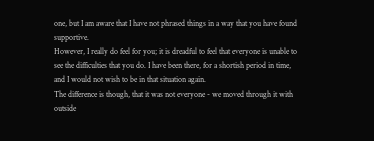one, but I am aware that I have not phrased things in a way that you have found supportive.
However, I really do feel for you; it is dreadful to feel that everyone is unable to see the difficulties that you do. I have been there, for a shortish period in time, and I would not wish to be in that situation again.
The difference is though, that it was not everyone - we moved through it with outside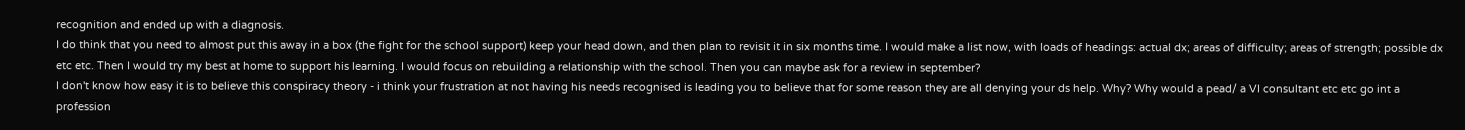recognition and ended up with a diagnosis.
I do think that you need to almost put this away in a box (the fight for the school support) keep your head down, and then plan to revisit it in six months time. I would make a list now, with loads of headings: actual dx; areas of difficulty; areas of strength; possible dx etc etc. Then I would try my best at home to support his learning. I would focus on rebuilding a relationship with the school. Then you can maybe ask for a review in september?
I don't know how easy it is to believe this conspiracy theory - i think your frustration at not having his needs recognised is leading you to believe that for some reason they are all denying your ds help. Why? Why would a pead/ a VI consultant etc etc go int a profession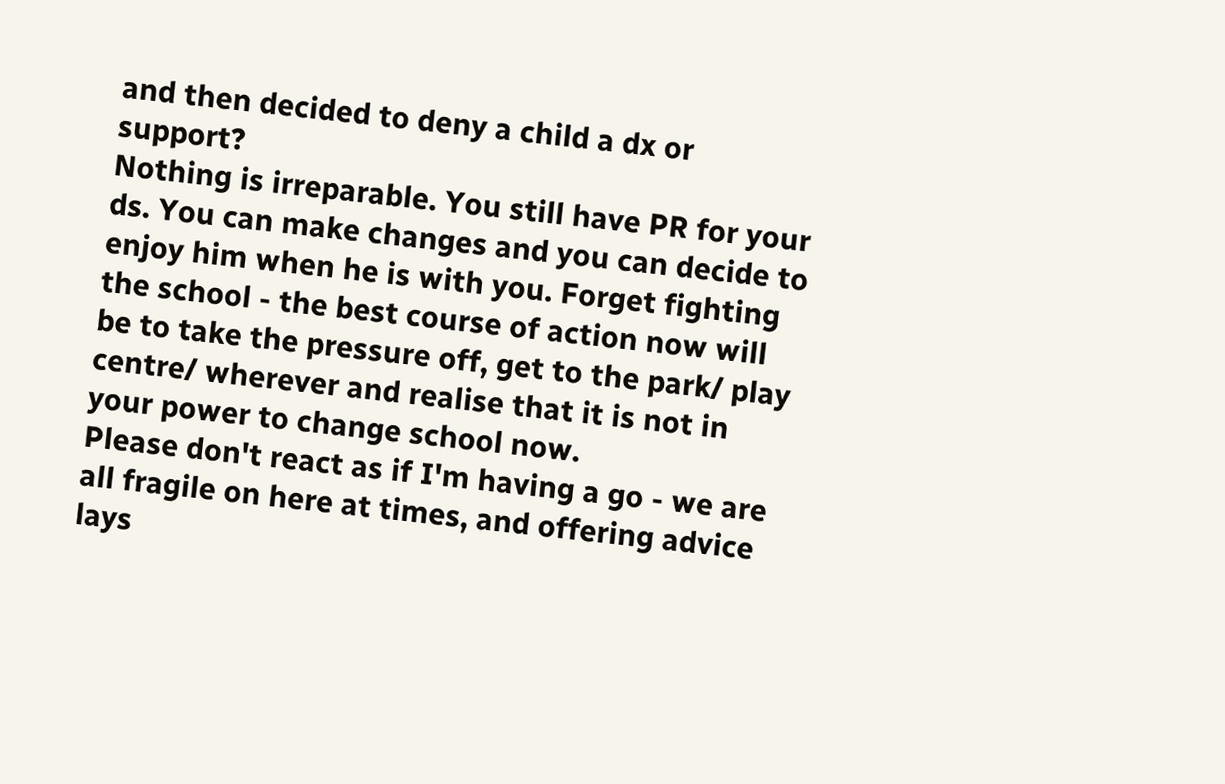and then decided to deny a child a dx or support?
Nothing is irreparable. You still have PR for your ds. You can make changes and you can decide to enjoy him when he is with you. Forget fighting the school - the best course of action now will be to take the pressure off, get to the park/ play centre/ wherever and realise that it is not in your power to change school now.
Please don't react as if I'm having a go - we are all fragile on here at times, and offering advice lays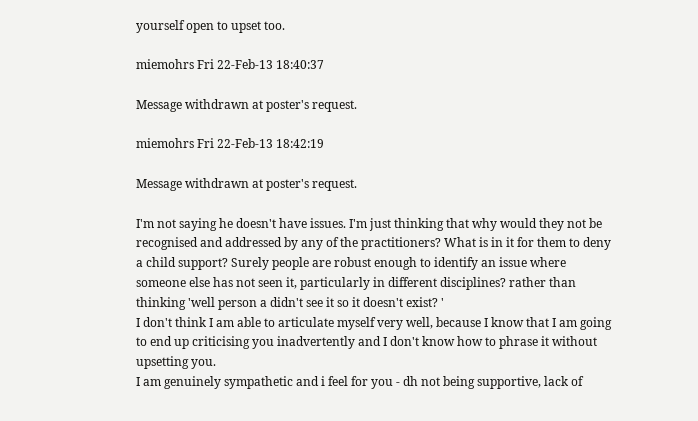yourself open to upset too.

miemohrs Fri 22-Feb-13 18:40:37

Message withdrawn at poster's request.

miemohrs Fri 22-Feb-13 18:42:19

Message withdrawn at poster's request.

I'm not saying he doesn't have issues. I'm just thinking that why would they not be recognised and addressed by any of the practitioners? What is in it for them to deny a child support? Surely people are robust enough to identify an issue where someone else has not seen it, particularly in different disciplines? rather than thinking 'well person a didn't see it so it doesn't exist? '
I don't think I am able to articulate myself very well, because I know that I am going to end up criticising you inadvertently and I don't know how to phrase it without upsetting you.
I am genuinely sympathetic and i feel for you - dh not being supportive, lack of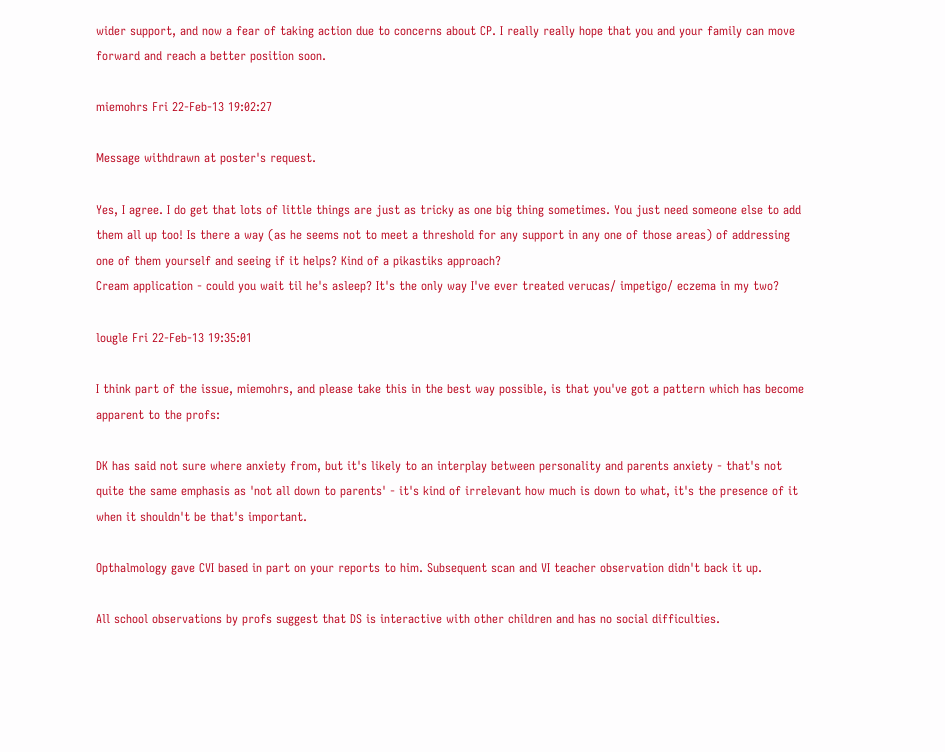wider support, and now a fear of taking action due to concerns about CP. I really really hope that you and your family can move forward and reach a better position soon.

miemohrs Fri 22-Feb-13 19:02:27

Message withdrawn at poster's request.

Yes, I agree. I do get that lots of little things are just as tricky as one big thing sometimes. You just need someone else to add them all up too! Is there a way (as he seems not to meet a threshold for any support in any one of those areas) of addressing one of them yourself and seeing if it helps? Kind of a pikastiks approach?
Cream application - could you wait til he's asleep? It's the only way I've ever treated verucas/ impetigo/ eczema in my two?

lougle Fri 22-Feb-13 19:35:01

I think part of the issue, miemohrs, and please take this in the best way possible, is that you've got a pattern which has become apparent to the profs:

DK has said not sure where anxiety from, but it's likely to an interplay between personality and parents anxiety - that's not quite the same emphasis as 'not all down to parents' - it's kind of irrelevant how much is down to what, it's the presence of it when it shouldn't be that's important.

Opthalmology gave CVI based in part on your reports to him. Subsequent scan and VI teacher observation didn't back it up.

All school observations by profs suggest that DS is interactive with other children and has no social difficulties.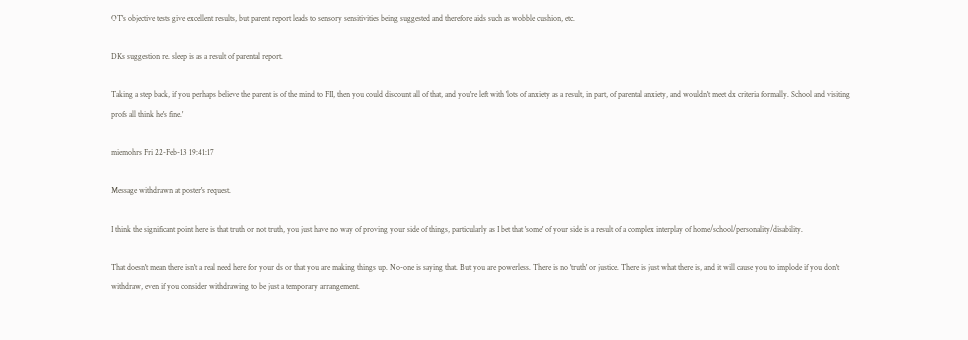OT's objective tests give excellent results, but parent report leads to sensory sensitivities being suggested and therefore aids such as wobble cushion, etc.

DKs suggestion re. sleep is as a result of parental report.

Taking a step back, if you perhaps believe the parent is of the mind to FII, then you could discount all of that, and you're left with 'lots of anxiety as a result, in part, of parental anxiety, and wouldn't meet dx criteria formally. School and visiting profs all think he's fine.'

miemohrs Fri 22-Feb-13 19:41:17

Message withdrawn at poster's request.

I think the significant point here is that truth or not truth, you just have no way of proving your side of things, particularly as I bet that 'some' of your side is a result of a complex interplay of home/school/personality/disability.

That doesn't mean there isn't a real need here for your ds or that you are making things up. No-one is saying that. But you are powerless. There is no 'truth' or justice. There is just what there is, and it will cause you to implode if you don't withdraw, even if you consider withdrawing to be just a temporary arrangement.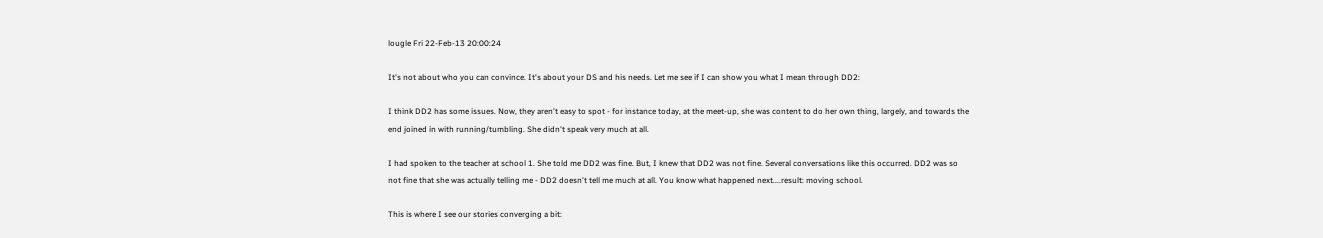lougle Fri 22-Feb-13 20:00:24

It's not about who you can convince. It's about your DS and his needs. Let me see if I can show you what I mean through DD2:

I think DD2 has some issues. Now, they aren't easy to spot - for instance today, at the meet-up, she was content to do her own thing, largely, and towards the end joined in with running/tumbling. She didn't speak very much at all.

I had spoken to the teacher at school 1. She told me DD2 was fine. But, I knew that DD2 was not fine. Several conversations like this occurred. DD2 was so not fine that she was actually telling me - DD2 doesn't tell me much at all. You know what happened next....result: moving school.

This is where I see our stories converging a bit: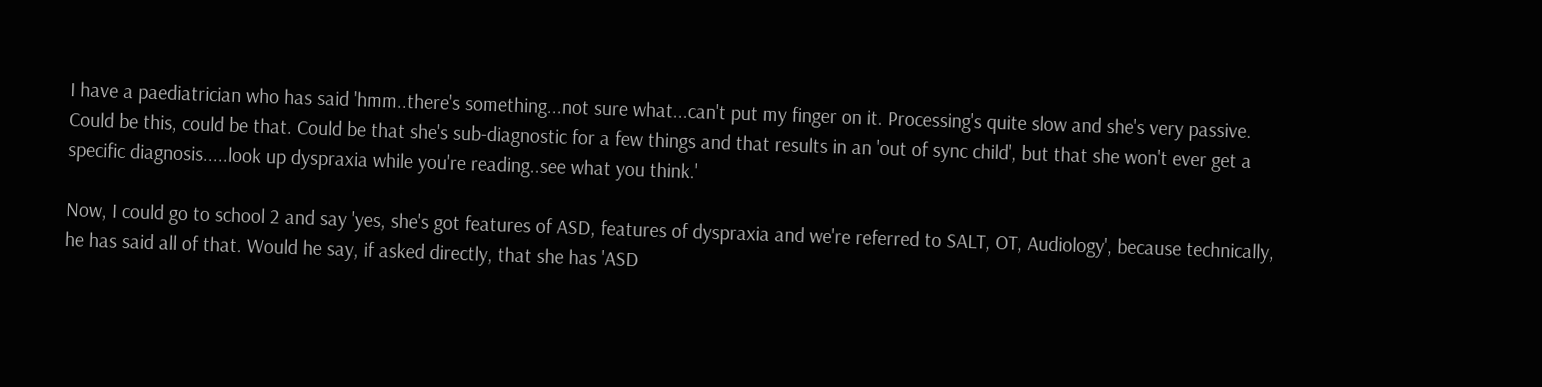I have a paediatrician who has said 'hmm..there's something...not sure what...can't put my finger on it. Processing's quite slow and she's very passive. Could be this, could be that. Could be that she's sub-diagnostic for a few things and that results in an 'out of sync child', but that she won't ever get a specific diagnosis.....look up dyspraxia while you're reading..see what you think.'

Now, I could go to school 2 and say 'yes, she's got features of ASD, features of dyspraxia and we're referred to SALT, OT, Audiology', because technically, he has said all of that. Would he say, if asked directly, that she has 'ASD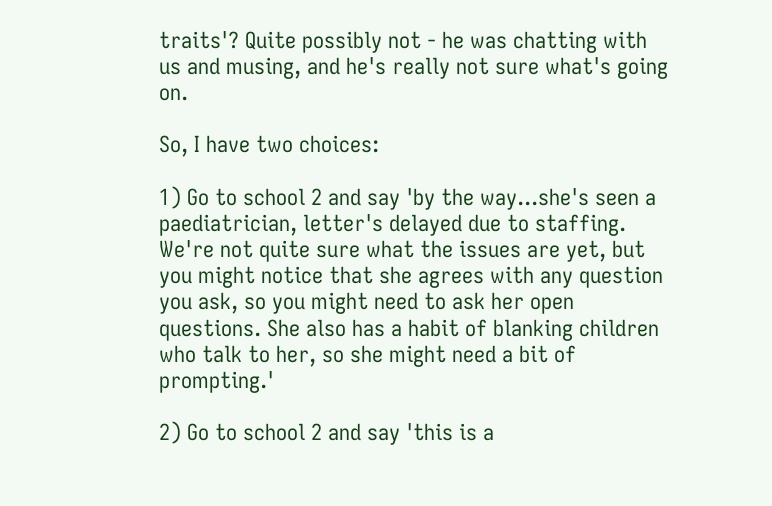traits'? Quite possibly not - he was chatting with us and musing, and he's really not sure what's going on.

So, I have two choices:

1) Go to school 2 and say 'by the way...she's seen a paediatrician, letter's delayed due to staffing. We're not quite sure what the issues are yet, but you might notice that she agrees with any question you ask, so you might need to ask her open questions. She also has a habit of blanking children who talk to her, so she might need a bit of prompting.'

2) Go to school 2 and say 'this is a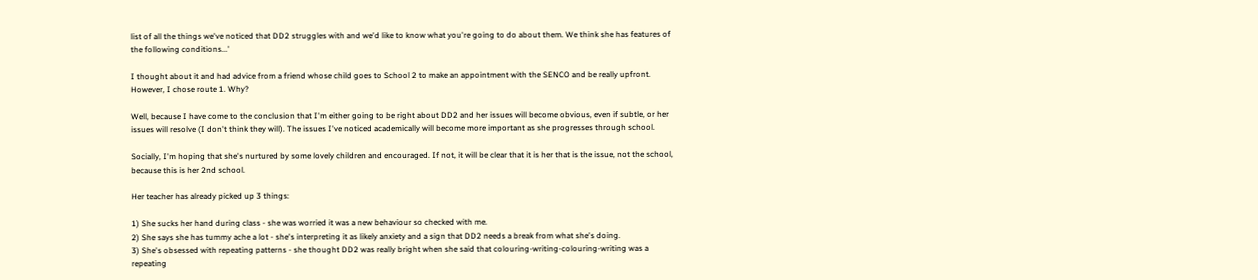list of all the things we've noticed that DD2 struggles with and we'd like to know what you're going to do about them. We think she has features of the following conditions...'

I thought about it and had advice from a friend whose child goes to School 2 to make an appointment with the SENCO and be really upfront. However, I chose route 1. Why?

Well, because I have come to the conclusion that I'm either going to be right about DD2 and her issues will become obvious, even if subtle, or her issues will resolve (I don't think they will). The issues I've noticed academically will become more important as she progresses through school.

Socially, I'm hoping that she's nurtured by some lovely children and encouraged. If not, it will be clear that it is her that is the issue, not the school, because this is her 2nd school.

Her teacher has already picked up 3 things:

1) She sucks her hand during class - she was worried it was a new behaviour so checked with me.
2) She says she has tummy ache a lot - she's interpreting it as likely anxiety and a sign that DD2 needs a break from what she's doing.
3) She's obsessed with repeating patterns - she thought DD2 was really bright when she said that colouring-writing-colouring-writing was a repeating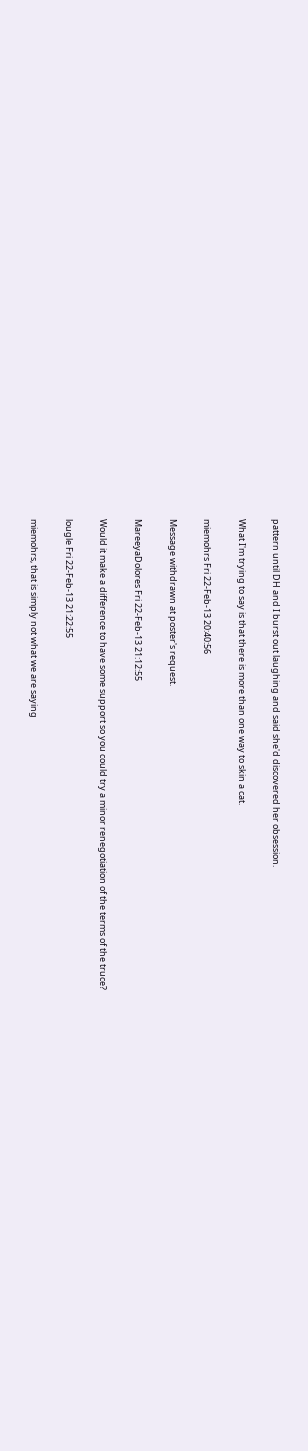pattern until DH and I burst out laughing and said she'd discovered her obsession.

What I'm trying to say is that there is more than one way to skin a cat.

miemohrs Fri 22-Feb-13 20:40:56

Message withdrawn at poster's request.

MareeyaDolores Fri 22-Feb-13 21:12:55

Would it make a difference to have some support so you could try a minor renegotiation of the terms of the truce?

lougle Fri 22-Feb-13 21:22:55

miemohrs, that is simply not what we are saying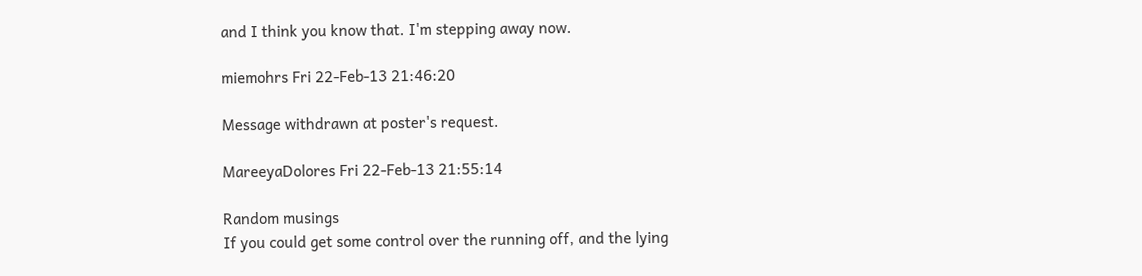and I think you know that. I'm stepping away now.

miemohrs Fri 22-Feb-13 21:46:20

Message withdrawn at poster's request.

MareeyaDolores Fri 22-Feb-13 21:55:14

Random musings
If you could get some control over the running off, and the lying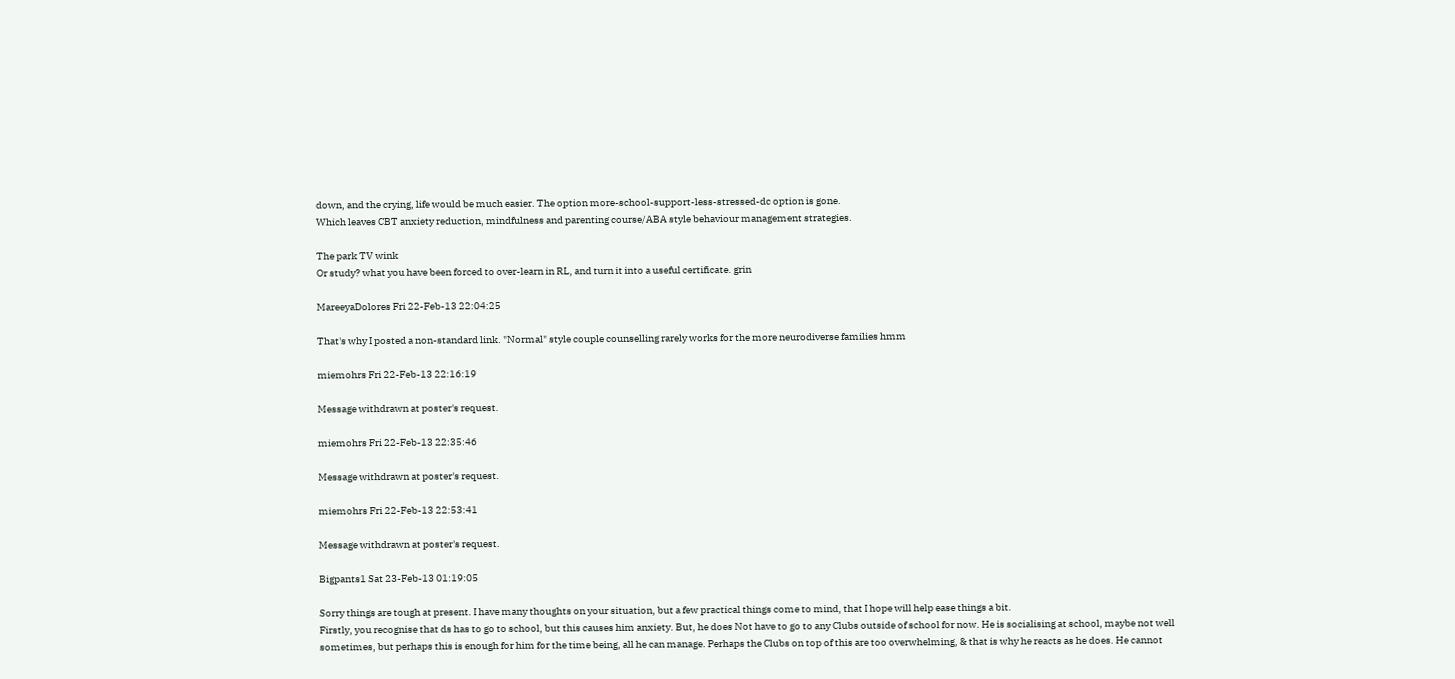down, and the crying, life would be much easier. The option more-school-support-less-stressed-dc option is gone.
Which leaves CBT anxiety reduction, mindfulness and parenting course/ABA style behaviour management strategies.

The park TV wink
Or study? what you have been forced to over-learn in RL, and turn it into a useful certificate. grin

MareeyaDolores Fri 22-Feb-13 22:04:25

That's why I posted a non-standard link. "Normal" style couple counselling rarely works for the more neurodiverse families hmm

miemohrs Fri 22-Feb-13 22:16:19

Message withdrawn at poster's request.

miemohrs Fri 22-Feb-13 22:35:46

Message withdrawn at poster's request.

miemohrs Fri 22-Feb-13 22:53:41

Message withdrawn at poster's request.

Bigpants1 Sat 23-Feb-13 01:19:05

Sorry things are tough at present. I have many thoughts on your situation, but a few practical things come to mind, that I hope will help ease things a bit.
Firstly, you recognise that ds has to go to school, but this causes him anxiety. But, he does Not have to go to any Clubs outside of school for now. He is socialising at school, maybe not well sometimes, but perhaps this is enough for him for the time being, all he can manage. Perhaps the Clubs on top of this are too overwhelming, & that is why he reacts as he does. He cannot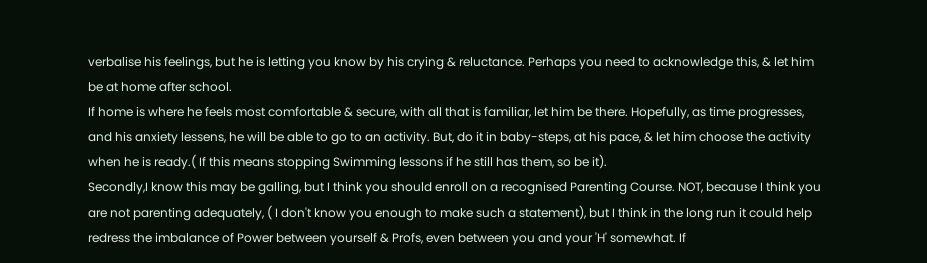verbalise his feelings, but he is letting you know by his crying & reluctance. Perhaps you need to acknowledge this, & let him be at home after school.
If home is where he feels most comfortable & secure, with all that is familiar, let him be there. Hopefully, as time progresses, and his anxiety lessens, he will be able to go to an activity. But, do it in baby-steps, at his pace, & let him choose the activity when he is ready.( If this means stopping Swimming lessons if he still has them, so be it).
Secondly,I know this may be galling, but I think you should enroll on a recognised Parenting Course. NOT, because I think you are not parenting adequately, ( I don't know you enough to make such a statement), but I think in the long run it could help redress the imbalance of Power between yourself & Profs, even between you and your 'H' somewhat. If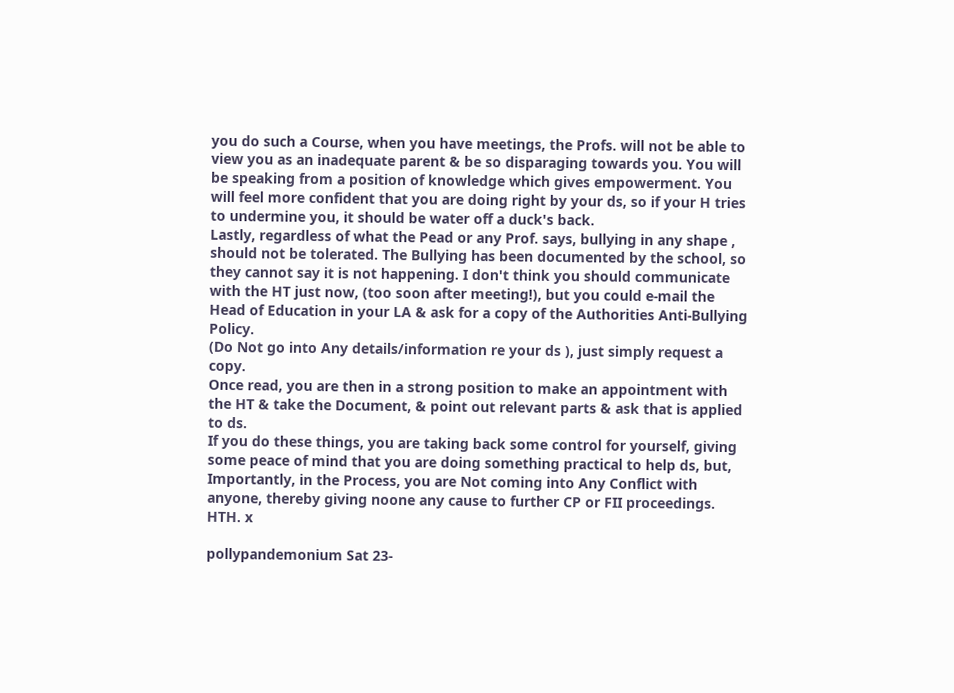you do such a Course, when you have meetings, the Profs. will not be able to view you as an inadequate parent & be so disparaging towards you. You will be speaking from a position of knowledge which gives empowerment. You will feel more confident that you are doing right by your ds, so if your H tries to undermine you, it should be water off a duck's back.
Lastly, regardless of what the Pead or any Prof. says, bullying in any shape , should not be tolerated. The Bullying has been documented by the school, so they cannot say it is not happening. I don't think you should communicate with the HT just now, (too soon after meeting!), but you could e-mail the Head of Education in your LA & ask for a copy of the Authorities Anti-Bullying Policy.
(Do Not go into Any details/information re your ds ), just simply request a copy.
Once read, you are then in a strong position to make an appointment with the HT & take the Document, & point out relevant parts & ask that is applied to ds.
If you do these things, you are taking back some control for yourself, giving some peace of mind that you are doing something practical to help ds, but, Importantly, in the Process, you are Not coming into Any Conflict with anyone, thereby giving noone any cause to further CP or FII proceedings.
HTH. x

pollypandemonium Sat 23-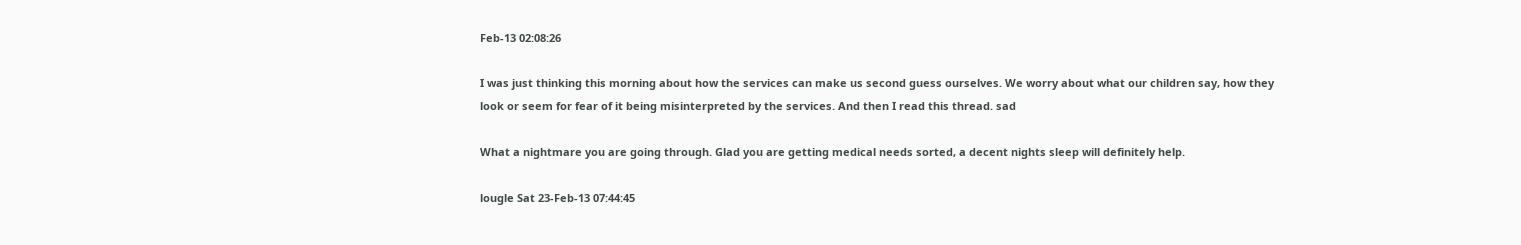Feb-13 02:08:26

I was just thinking this morning about how the services can make us second guess ourselves. We worry about what our children say, how they look or seem for fear of it being misinterpreted by the services. And then I read this thread. sad

What a nightmare you are going through. Glad you are getting medical needs sorted, a decent nights sleep will definitely help.

lougle Sat 23-Feb-13 07:44:45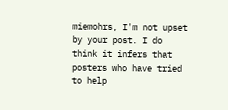miemohrs, I'm not upset by your post. I do think it infers that posters who have tried to help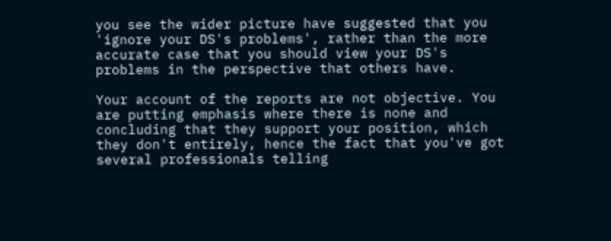you see the wider picture have suggested that you 'ignore your DS's problems', rather than the more accurate case that you should view your DS's problems in the perspective that others have.

Your account of the reports are not objective. You are putting emphasis where there is none and concluding that they support your position, which they don't entirely, hence the fact that you've got several professionals telling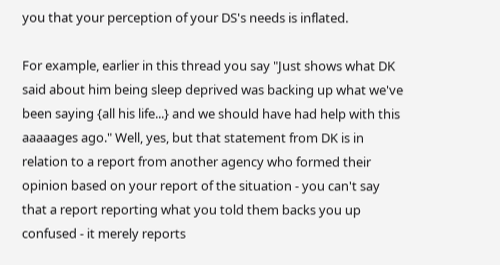you that your perception of your DS's needs is inflated.

For example, earlier in this thread you say "Just shows what DK said about him being sleep deprived was backing up what we've been saying {all his life...} and we should have had help with this aaaaages ago." Well, yes, but that statement from DK is in relation to a report from another agency who formed their opinion based on your report of the situation - you can't say that a report reporting what you told them backs you up confused - it merely reports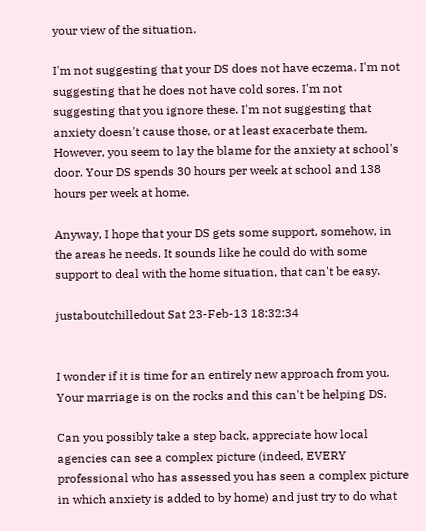your view of the situation.

I'm not suggesting that your DS does not have eczema. I'm not suggesting that he does not have cold sores. I'm not suggesting that you ignore these. I'm not suggesting that anxiety doesn't cause those, or at least exacerbate them. However, you seem to lay the blame for the anxiety at school's door. Your DS spends 30 hours per week at school and 138 hours per week at home.

Anyway, I hope that your DS gets some support, somehow, in the areas he needs. It sounds like he could do with some support to deal with the home situation, that can't be easy.

justaboutchilledout Sat 23-Feb-13 18:32:34


I wonder if it is time for an entirely new approach from you.
Your marriage is on the rocks and this can't be helping DS.

Can you possibly take a step back, appreciate how local agencies can see a complex picture (indeed, EVERY professional who has assessed you has seen a complex picture in which anxiety is added to by home) and just try to do what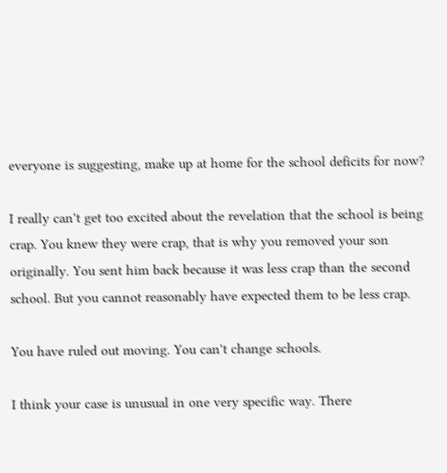everyone is suggesting, make up at home for the school deficits for now?

I really can't get too excited about the revelation that the school is being crap. You knew they were crap, that is why you removed your son originally. You sent him back because it was less crap than the second school. But you cannot reasonably have expected them to be less crap.

You have ruled out moving. You can't change schools.

I think your case is unusual in one very specific way. There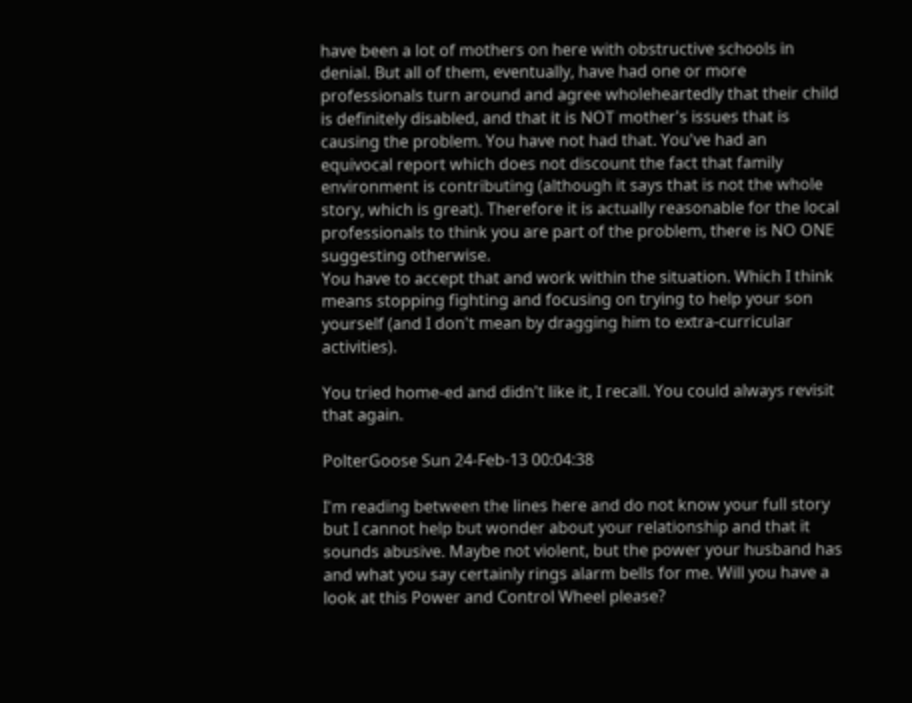have been a lot of mothers on here with obstructive schools in denial. But all of them, eventually, have had one or more professionals turn around and agree wholeheartedly that their child is definitely disabled, and that it is NOT mother's issues that is causing the problem. You have not had that. You've had an equivocal report which does not discount the fact that family environment is contributing (although it says that is not the whole story, which is great). Therefore it is actually reasonable for the local professionals to think you are part of the problem, there is NO ONE suggesting otherwise.
You have to accept that and work within the situation. Which I think means stopping fighting and focusing on trying to help your son yourself (and I don't mean by dragging him to extra-curricular activities).

You tried home-ed and didn't like it, I recall. You could always revisit that again.

PolterGoose Sun 24-Feb-13 00:04:38

I'm reading between the lines here and do not know your full story but I cannot help but wonder about your relationship and that it sounds abusive. Maybe not violent, but the power your husband has and what you say certainly rings alarm bells for me. Will you have a look at this Power and Control Wheel please?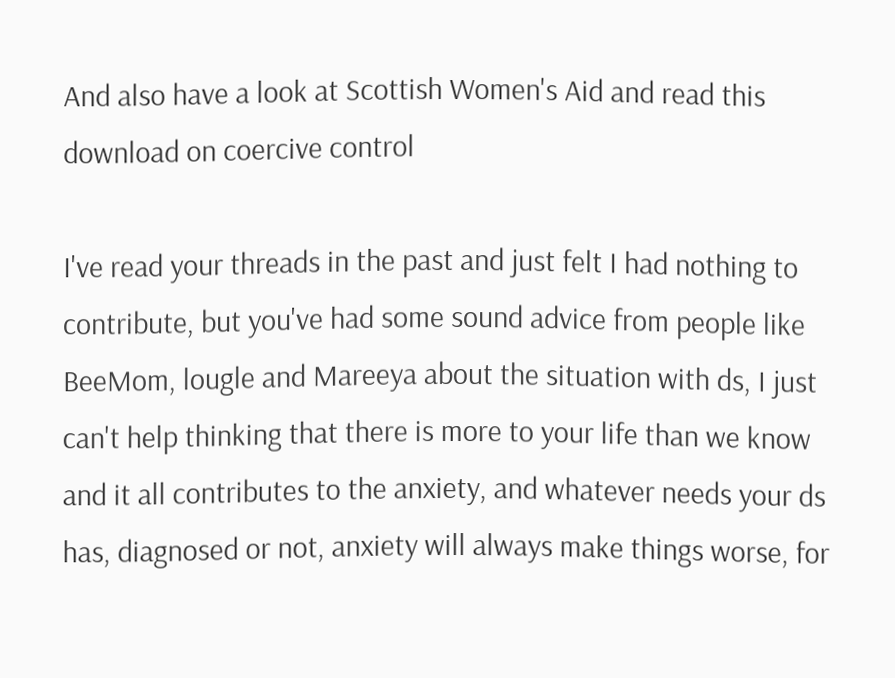And also have a look at Scottish Women's Aid and read this download on coercive control

I've read your threads in the past and just felt I had nothing to contribute, but you've had some sound advice from people like BeeMom, lougle and Mareeya about the situation with ds, I just can't help thinking that there is more to your life than we know and it all contributes to the anxiety, and whatever needs your ds has, diagnosed or not, anxiety will always make things worse, for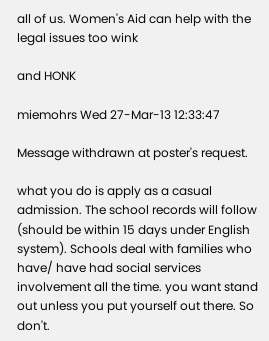all of us. Women's Aid can help with the legal issues too wink

and HONK

miemohrs Wed 27-Mar-13 12:33:47

Message withdrawn at poster's request.

what you do is apply as a casual admission. The school records will follow (should be within 15 days under English system). Schools deal with families who have/ have had social services involvement all the time. you want stand out unless you put yourself out there. So don't.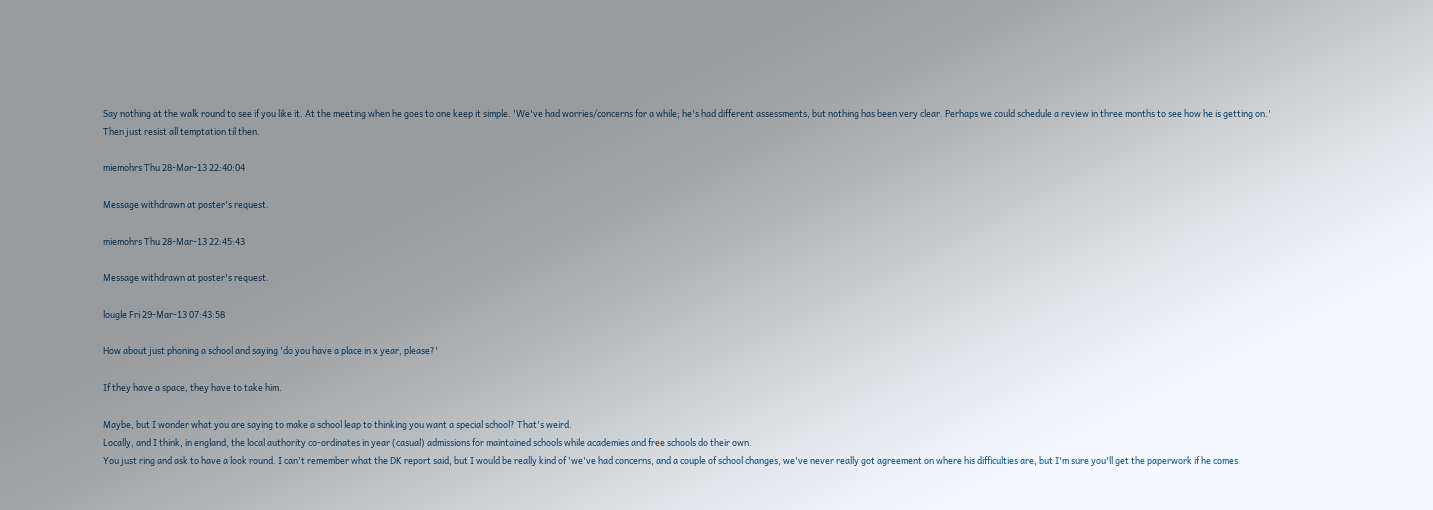Say nothing at the walk round to see if you like it. At the meeting when he goes to one keep it simple. 'We've had worries/concerns for a while; he's had different assessments, but nothing has been very clear. Perhaps we could schedule a review in three months to see how he is getting on.'
Then just resist all temptation til then.

miemohrs Thu 28-Mar-13 22:40:04

Message withdrawn at poster's request.

miemohrs Thu 28-Mar-13 22:45:43

Message withdrawn at poster's request.

lougle Fri 29-Mar-13 07:43:58

How about just phoning a school and saying 'do you have a place in x year, please?'

If they have a space, they have to take him.

Maybe, but I wonder what you are saying to make a school leap to thinking you want a special school? That's weird.
Locally, and I think, in england, the local authority co-ordinates in year (casual) admissions for maintained schools while academies and free schools do their own.
You just ring and ask to have a look round. I can't remember what the DK report said, but I would be really kind of 'we've had concerns, and a couple of school changes, we've never really got agreement on where his difficulties are, but I'm sure you'll get the paperwork if he comes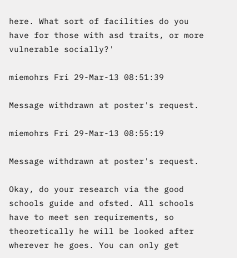here. What sort of facilities do you have for those with asd traits, or more vulnerable socially?'

miemohrs Fri 29-Mar-13 08:51:39

Message withdrawn at poster's request.

miemohrs Fri 29-Mar-13 08:55:19

Message withdrawn at poster's request.

Okay, do your research via the good schools guide and ofsted. All schools have to meet sen requirements, so theoretically he will be looked after wherever he goes. You can only get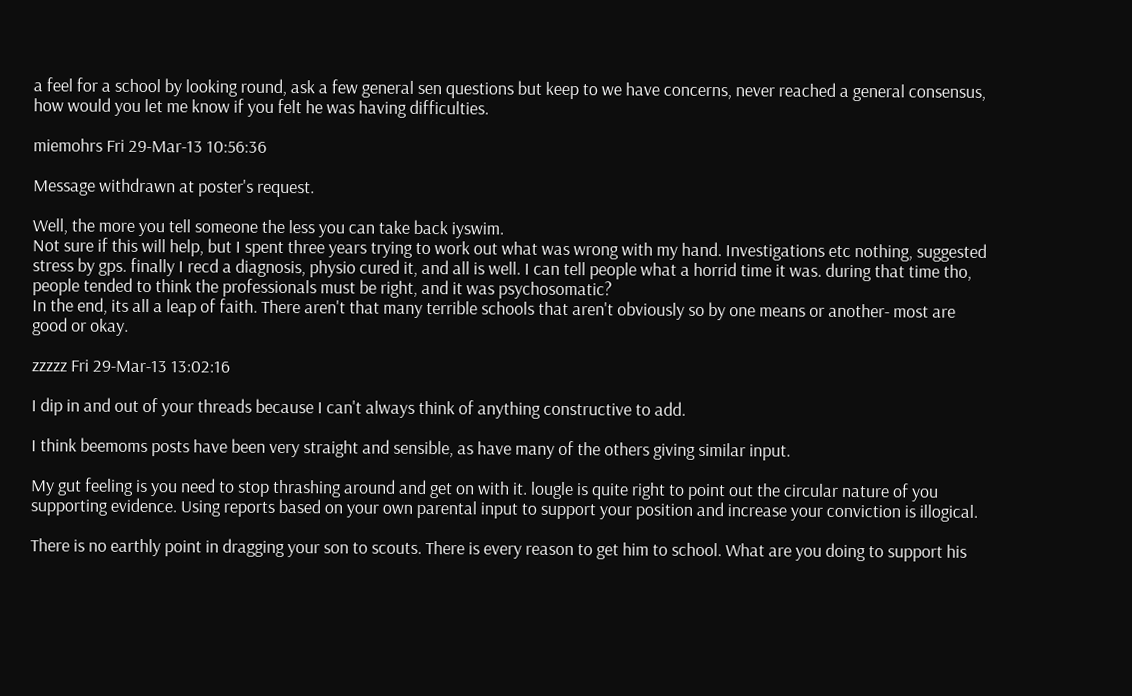a feel for a school by looking round, ask a few general sen questions but keep to we have concerns, never reached a general consensus, how would you let me know if you felt he was having difficulties.

miemohrs Fri 29-Mar-13 10:56:36

Message withdrawn at poster's request.

Well, the more you tell someone the less you can take back iyswim.
Not sure if this will help, but I spent three years trying to work out what was wrong with my hand. Investigations etc nothing, suggested stress by gps. finally I recd a diagnosis, physio cured it, and all is well. I can tell people what a horrid time it was. during that time tho, people tended to think the professionals must be right, and it was psychosomatic?
In the end, its all a leap of faith. There aren't that many terrible schools that aren't obviously so by one means or another- most are good or okay.

zzzzz Fri 29-Mar-13 13:02:16

I dip in and out of your threads because I can't always think of anything constructive to add.

I think beemoms posts have been very straight and sensible, as have many of the others giving similar input.

My gut feeling is you need to stop thrashing around and get on with it. lougle is quite right to point out the circular nature of you supporting evidence. Using reports based on your own parental input to support your position and increase your conviction is illogical.

There is no earthly point in dragging your son to scouts. There is every reason to get him to school. What are you doing to support his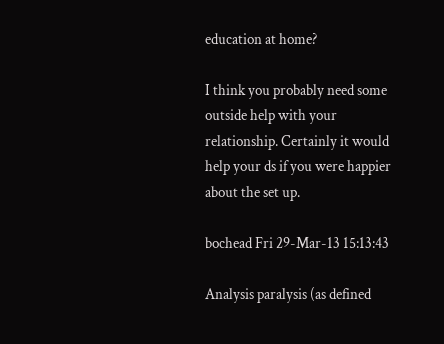education at home?

I think you probably need some outside help with your relationship. Certainly it would help your ds if you were happier about the set up.

bochead Fri 29-Mar-13 15:13:43

Analysis paralysis (as defined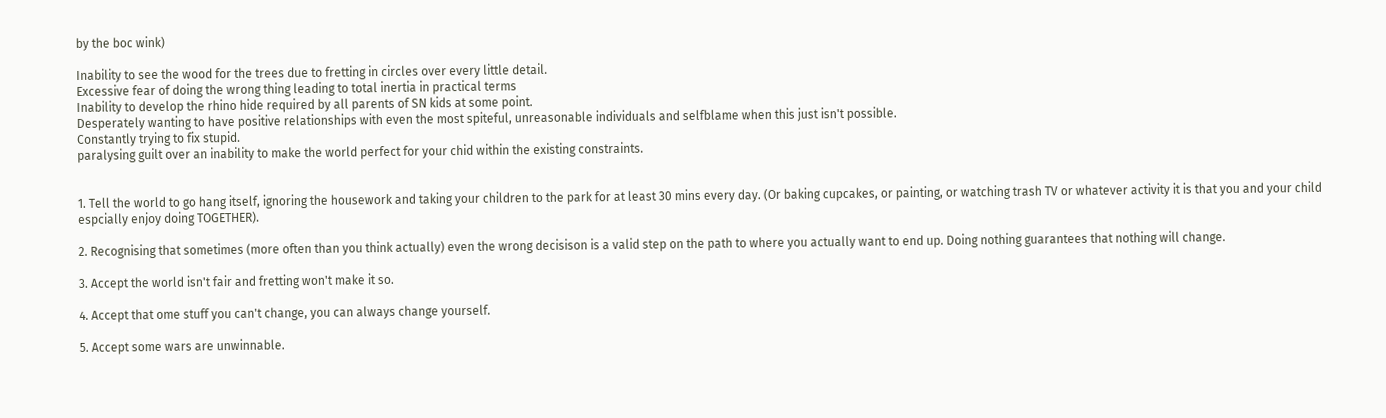by the boc wink)

Inability to see the wood for the trees due to fretting in circles over every little detail.
Excessive fear of doing the wrong thing leading to total inertia in practical terms
Inability to develop the rhino hide required by all parents of SN kids at some point.
Desperately wanting to have positive relationships with even the most spiteful, unreasonable individuals and selfblame when this just isn't possible.
Constantly trying to fix stupid.
paralysing guilt over an inability to make the world perfect for your chid within the existing constraints.


1. Tell the world to go hang itself, ignoring the housework and taking your children to the park for at least 30 mins every day. (Or baking cupcakes, or painting, or watching trash TV or whatever activity it is that you and your child espcially enjoy doing TOGETHER).

2. Recognising that sometimes (more often than you think actually) even the wrong decisison is a valid step on the path to where you actually want to end up. Doing nothing guarantees that nothing will change.

3. Accept the world isn't fair and fretting won't make it so.

4. Accept that ome stuff you can't change, you can always change yourself.

5. Accept some wars are unwinnable.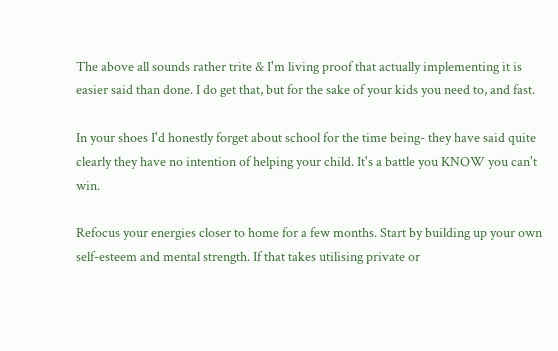The above all sounds rather trite & I'm living proof that actually implementing it is easier said than done. I do get that, but for the sake of your kids you need to, and fast.

In your shoes I'd honestly forget about school for the time being- they have said quite clearly they have no intention of helping your child. It's a battle you KNOW you can't win.

Refocus your energies closer to home for a few months. Start by building up your own self-esteem and mental strength. If that takes utilising private or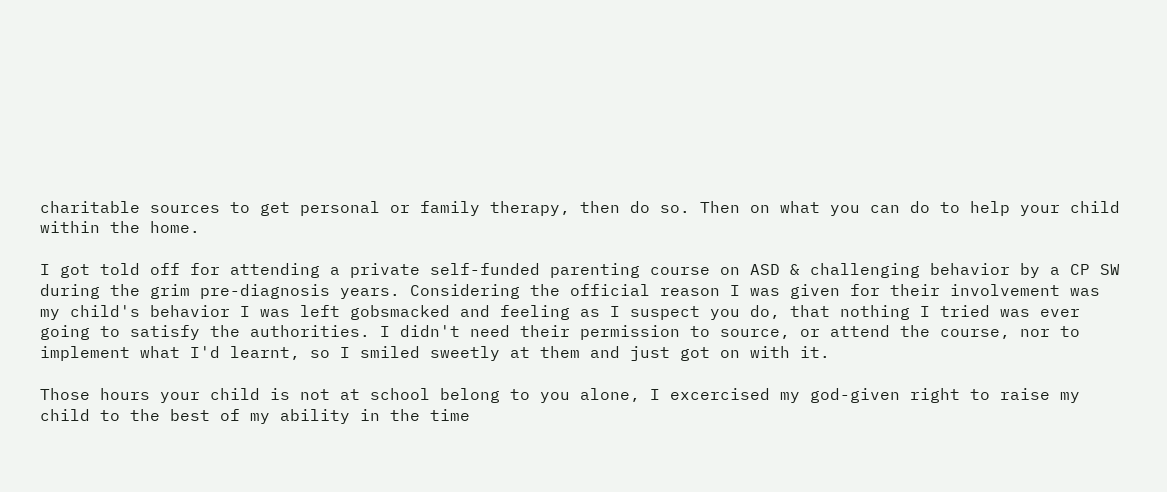charitable sources to get personal or family therapy, then do so. Then on what you can do to help your child within the home.

I got told off for attending a private self-funded parenting course on ASD & challenging behavior by a CP SW during the grim pre-diagnosis years. Considering the official reason I was given for their involvement was my child's behavior I was left gobsmacked and feeling as I suspect you do, that nothing I tried was ever going to satisfy the authorities. I didn't need their permission to source, or attend the course, nor to implement what I'd learnt, so I smiled sweetly at them and just got on with it.

Those hours your child is not at school belong to you alone, I excercised my god-given right to raise my child to the best of my ability in the time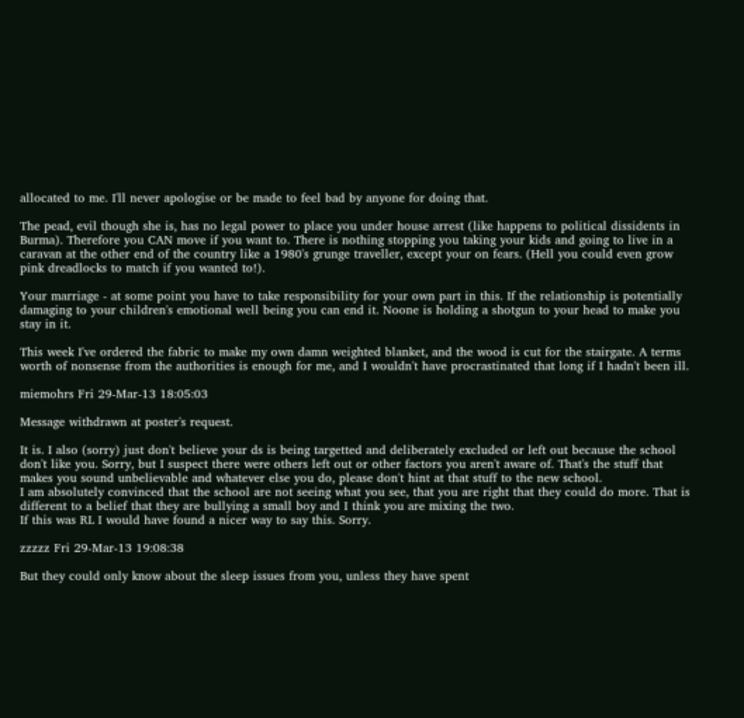allocated to me. I'll never apologise or be made to feel bad by anyone for doing that.

The pead, evil though she is, has no legal power to place you under house arrest (like happens to political dissidents in Burma). Therefore you CAN move if you want to. There is nothing stopping you taking your kids and going to live in a caravan at the other end of the country like a 1980's grunge traveller, except your on fears. (Hell you could even grow pink dreadlocks to match if you wanted to!).

Your marriage - at some point you have to take responsibility for your own part in this. If the relationship is potentially damaging to your children's emotional well being you can end it. Noone is holding a shotgun to your head to make you stay in it.

This week I've ordered the fabric to make my own damn weighted blanket, and the wood is cut for the stairgate. A terms worth of nonsense from the authorities is enough for me, and I wouldn't have procrastinated that long if I hadn't been ill.

miemohrs Fri 29-Mar-13 18:05:03

Message withdrawn at poster's request.

It is. I also (sorry) just don't believe your ds is being targetted and deliberately excluded or left out because the school don't like you. Sorry, but I suspect there were others left out or other factors you aren't aware of. That's the stuff that makes you sound unbelievable and whatever else you do, please don't hint at that stuff to the new school.
I am absolutely convinced that the school are not seeing what you see, that you are right that they could do more. That is different to a belief that they are bullying a small boy and I think you are mixing the two.
If this was RL I would have found a nicer way to say this. Sorry.

zzzzz Fri 29-Mar-13 19:08:38

But they could only know about the sleep issues from you, unless they have spent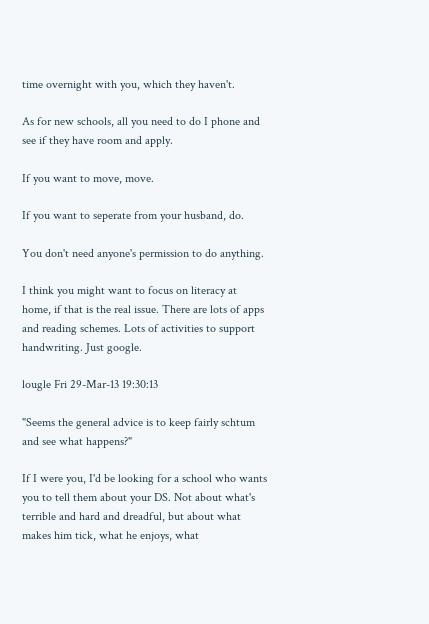time overnight with you, which they haven't.

As for new schools, all you need to do I phone and see if they have room and apply.

If you want to move, move.

If you want to seperate from your husband, do.

You don't need anyone's permission to do anything.

I think you might want to focus on literacy at home, if that is the real issue. There are lots of apps and reading schemes. Lots of activities to support handwriting. Just google.

lougle Fri 29-Mar-13 19:30:13

"Seems the general advice is to keep fairly schtum and see what happens?"

If I were you, I'd be looking for a school who wants you to tell them about your DS. Not about what's terrible and hard and dreadful, but about what makes him tick, what he enjoys, what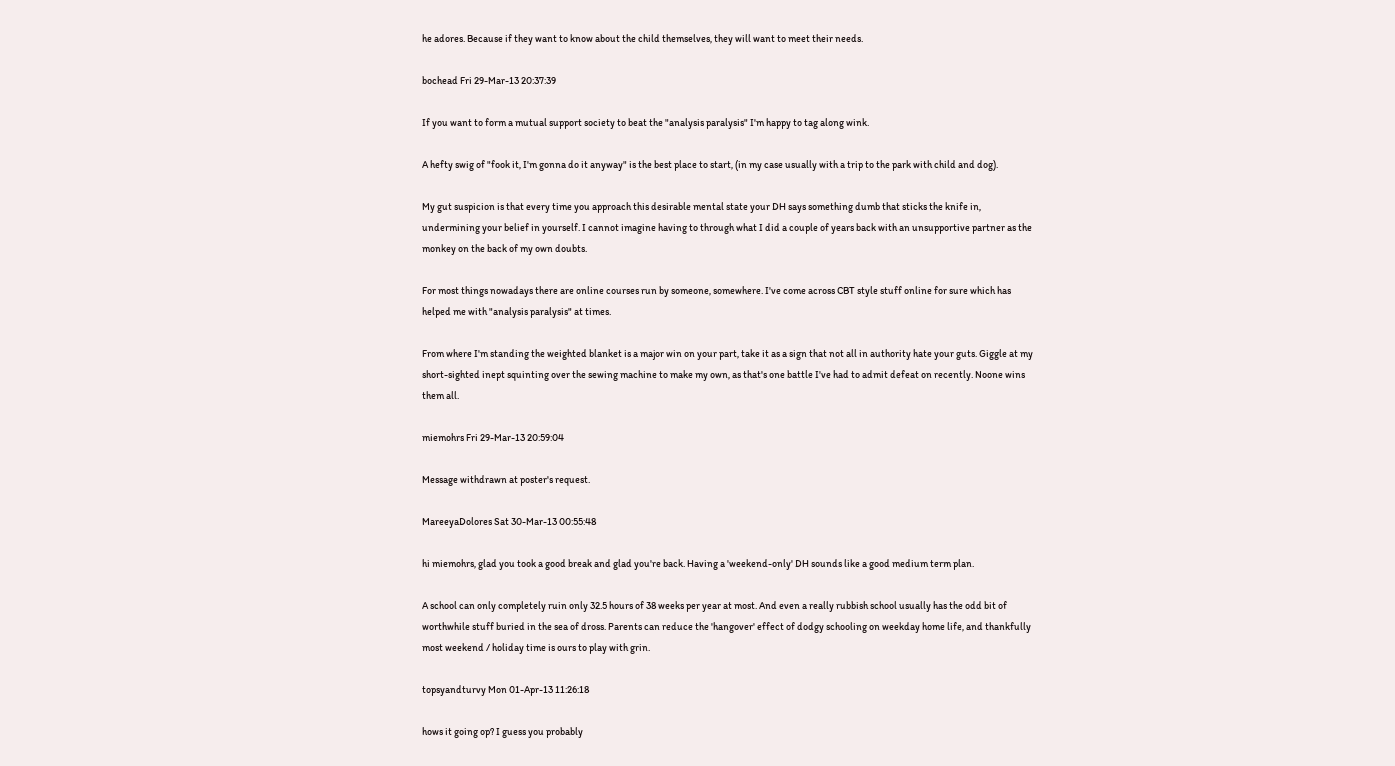he adores. Because if they want to know about the child themselves, they will want to meet their needs.

bochead Fri 29-Mar-13 20:37:39

If you want to form a mutual support society to beat the "analysis paralysis" I'm happy to tag along wink.

A hefty swig of "fook it, I'm gonna do it anyway" is the best place to start, (in my case usually with a trip to the park with child and dog).

My gut suspicion is that every time you approach this desirable mental state your DH says something dumb that sticks the knife in, undermining your belief in yourself. I cannot imagine having to through what I did a couple of years back with an unsupportive partner as the monkey on the back of my own doubts.

For most things nowadays there are online courses run by someone, somewhere. I've come across CBT style stuff online for sure which has helped me with "analysis paralysis" at times.

From where I'm standing the weighted blanket is a major win on your part, take it as a sign that not all in authority hate your guts. Giggle at my short-sighted inept squinting over the sewing machine to make my own, as that's one battle I've had to admit defeat on recently. Noone wins them all.

miemohrs Fri 29-Mar-13 20:59:04

Message withdrawn at poster's request.

MareeyaDolores Sat 30-Mar-13 00:55:48

hi miemohrs, glad you took a good break and glad you're back. Having a 'weekend-only' DH sounds like a good medium term plan.

A school can only completely ruin only 32.5 hours of 38 weeks per year at most. And even a really rubbish school usually has the odd bit of worthwhile stuff buried in the sea of dross. Parents can reduce the 'hangover' effect of dodgy schooling on weekday home life, and thankfully most weekend / holiday time is ours to play with grin.

topsyandturvy Mon 01-Apr-13 11:26:18

hows it going op? I guess you probably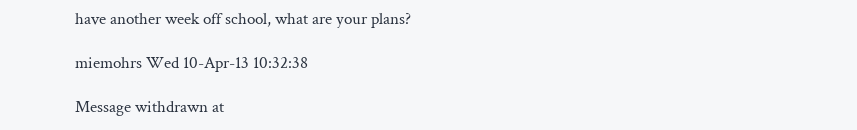have another week off school, what are your plans?

miemohrs Wed 10-Apr-13 10:32:38

Message withdrawn at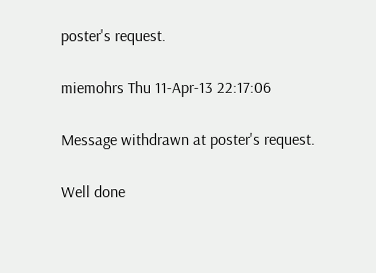poster's request.

miemohrs Thu 11-Apr-13 22:17:06

Message withdrawn at poster's request.

Well done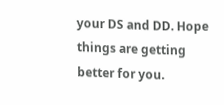your DS and DD. Hope things are getting better for you.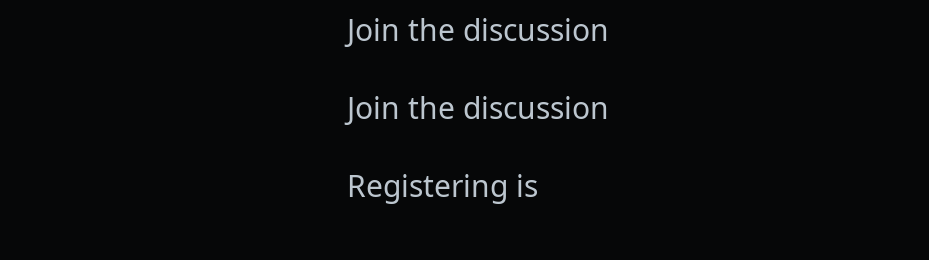Join the discussion

Join the discussion

Registering is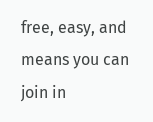free, easy, and means you can join in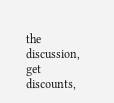the discussion, get discounts,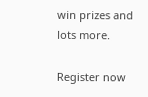win prizes and lots more.

Register now